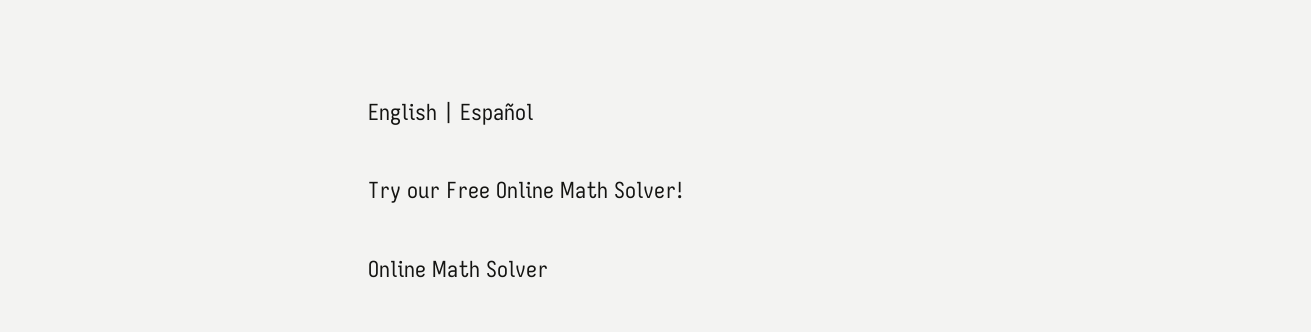English | Español

Try our Free Online Math Solver!

Online Math Solver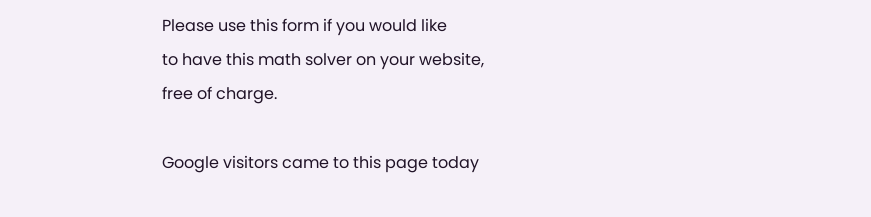Please use this form if you would like
to have this math solver on your website,
free of charge.

Google visitors came to this page today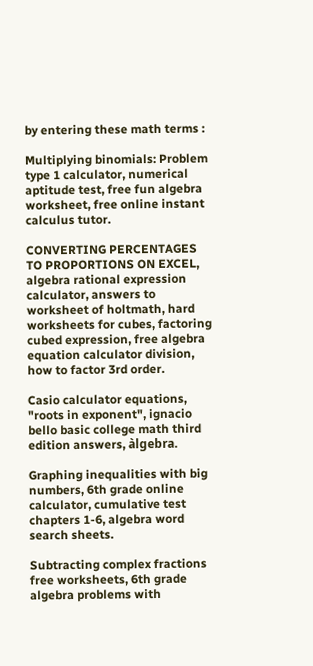by entering these math terms :

Multiplying binomials: Problem type 1 calculator, numerical aptitude test, free fun algebra worksheet, free online instant calculus tutor.

CONVERTING PERCENTAGES TO PROPORTIONS ON EXCEL, algebra rational expression calculator, answers to worksheet of holtmath, hard worksheets for cubes, factoring cubed expression, free algebra equation calculator division, how to factor 3rd order.

Casio calculator equations, "roots in exponent", ignacio bello basic college math third edition answers, àlgebra.

Graphing inequalities with big numbers, 6th grade online calculator, cumulative test chapters 1-6, algebra word search sheets.

Subtracting complex fractions free worksheets, 6th grade algebra problems with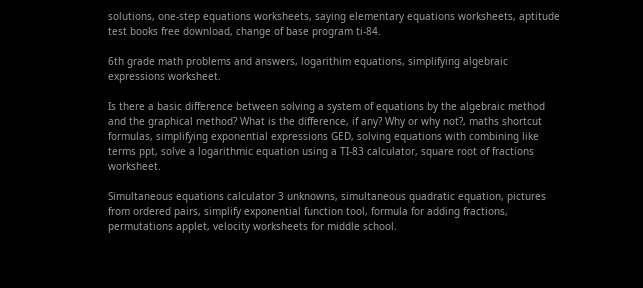solutions, one-step equations worksheets, saying elementary equations worksheets, aptitude test books free download, change of base program ti-84.

6th grade math problems and answers, logarithim equations, simplifying algebraic expressions worksheet.

Is there a basic difference between solving a system of equations by the algebraic method and the graphical method? What is the difference, if any? Why or why not?, maths shortcut formulas, simplifying exponential expressions GED, solving equations with combining like terms ppt, solve a logarithmic equation using a TI-83 calculator, square root of fractions worksheet.

Simultaneous equations calculator 3 unknowns, simultaneous quadratic equation, pictures from ordered pairs, simplify exponential function tool, formula for adding fractions, permutations applet, velocity worksheets for middle school.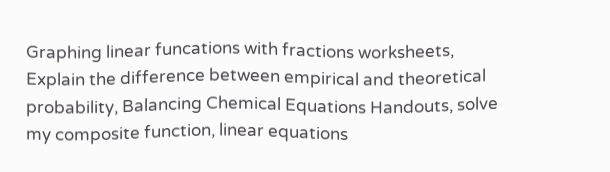Graphing linear funcations with fractions worksheets, Explain the difference between empirical and theoretical probability, Balancing Chemical Equations Handouts, solve my composite function, linear equations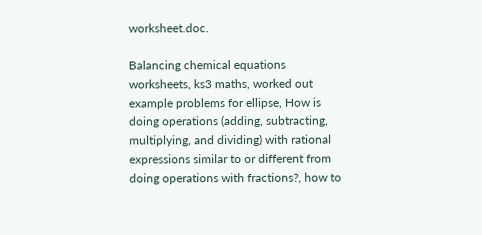worksheet.doc.

Balancing chemical equations worksheets, ks3 maths, worked out example problems for ellipse, How is doing operations (adding, subtracting, multiplying, and dividing) with rational expressions similar to or different from doing operations with fractions?, how to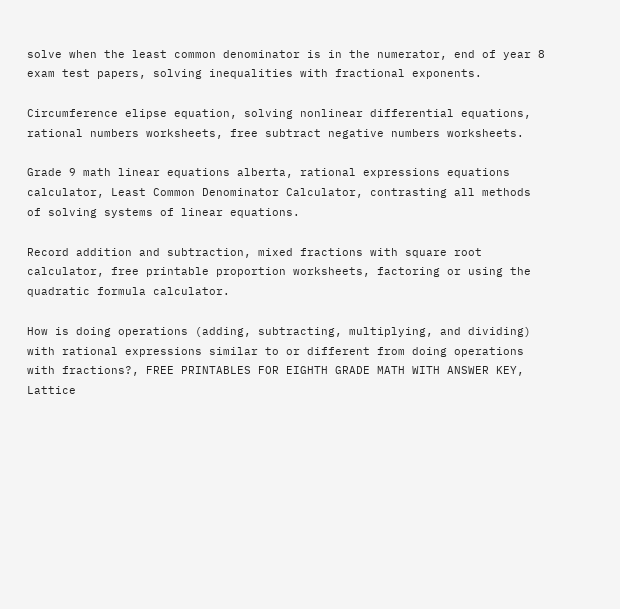solve when the least common denominator is in the numerator, end of year 8 exam test papers, solving inequalities with fractional exponents.

Circumference elipse equation, solving nonlinear differential equations, rational numbers worksheets, free subtract negative numbers worksheets.

Grade 9 math linear equations alberta, rational expressions equations calculator, Least Common Denominator Calculator, contrasting all methods of solving systems of linear equations.

Record addition and subtraction, mixed fractions with square root calculator, free printable proportion worksheets, factoring or using the quadratic formula calculator.

How is doing operations (adding, subtracting, multiplying, and dividing) with rational expressions similar to or different from doing operations with fractions?, FREE PRINTABLES FOR EIGHTH GRADE MATH WITH ANSWER KEY, Lattice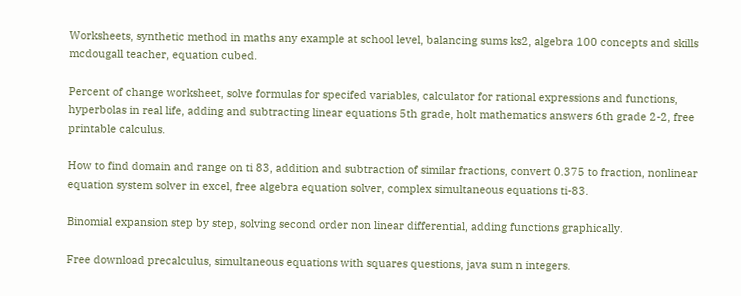Worksheets, synthetic method in maths any example at school level, balancing sums ks2, algebra 100 concepts and skills mcdougall teacher, equation cubed.

Percent of change worksheet, solve formulas for specifed variables, calculator for rational expressions and functions, hyperbolas in real life, adding and subtracting linear equations 5th grade, holt mathematics answers 6th grade 2-2, free printable calculus.

How to find domain and range on ti 83, addition and subtraction of similar fractions, convert 0.375 to fraction, nonlinear equation system solver in excel, free algebra equation solver, complex simultaneous equations ti-83.

Binomial expansion step by step, solving second order non linear differential, adding functions graphically.

Free download precalculus, simultaneous equations with squares questions, java sum n integers.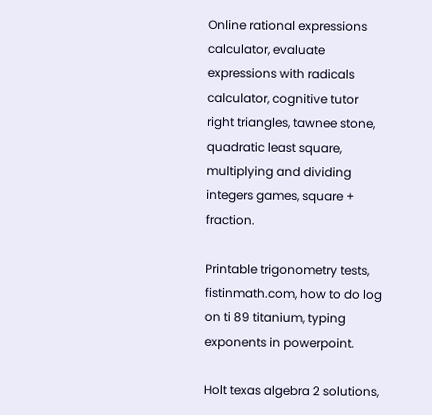Online rational expressions calculator, evaluate expressions with radicals calculator, cognitive tutor right triangles, tawnee stone, quadratic least square, multiplying and dividing integers games, square + fraction.

Printable trigonometry tests, fistinmath.com, how to do log on ti 89 titanium, typing exponents in powerpoint.

Holt texas algebra 2 solutions,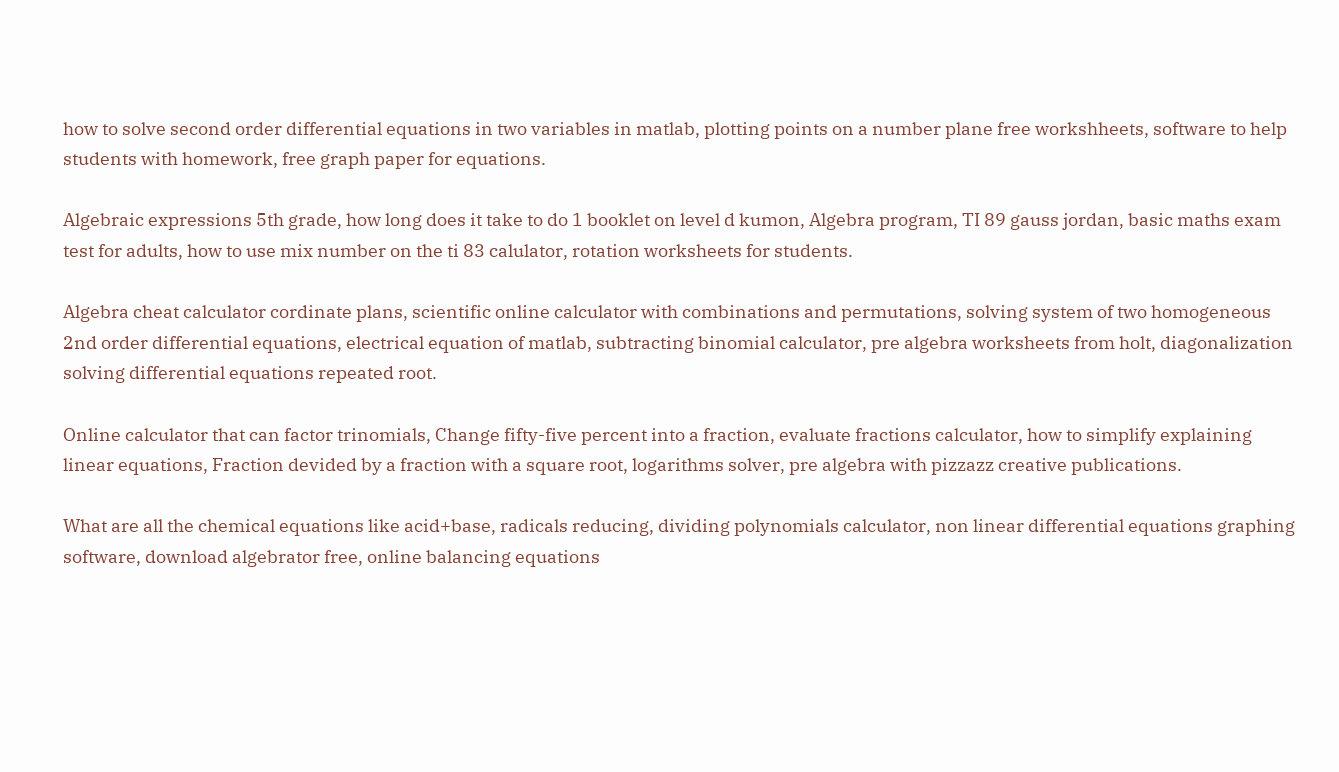how to solve second order differential equations in two variables in matlab, plotting points on a number plane free workshheets, software to help students with homework, free graph paper for equations.

Algebraic expressions 5th grade, how long does it take to do 1 booklet on level d kumon, Algebra program, TI 89 gauss jordan, basic maths exam test for adults, how to use mix number on the ti 83 calulator, rotation worksheets for students.

Algebra cheat calculator cordinate plans, scientific online calculator with combinations and permutations, solving system of two homogeneous 2nd order differential equations, electrical equation of matlab, subtracting binomial calculator, pre algebra worksheets from holt, diagonalization solving differential equations repeated root.

Online calculator that can factor trinomials, Change fifty-five percent into a fraction, evaluate fractions calculator, how to simplify explaining linear equations, Fraction devided by a fraction with a square root, logarithms solver, pre algebra with pizzazz creative publications.

What are all the chemical equations like acid+base, radicals reducing, dividing polynomials calculator, non linear differential equations graphing software, download algebrator free, online balancing equations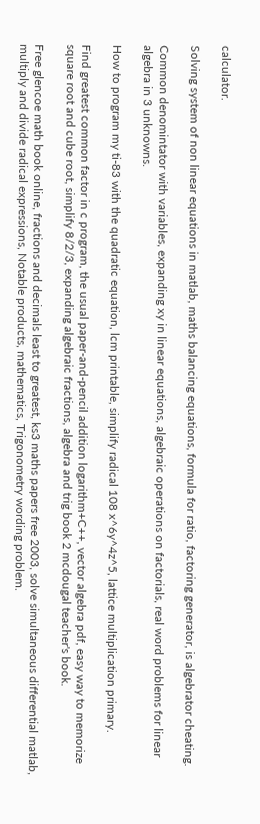calculator.

Solving system of non linear equations in matlab, maths balancing equations, formula for ratio, factoring generator, is algebrator cheating.

Common denomintator with variables, expanding xy in linear equations, algebraic operations on factorials, real word problems for linear algebra in 3 unknowns.

How to program my ti-83 with the quadratic equation, lcm printable, simplify radical 108 x^6y^4z^5, lattice multiplication primary.

Find greatest common factor in c program, the usual paper-and-pencil addition logarithm+C++, vector algebra pdf, easy way to memorize square root and cube root, simplify 8/2/3, expanding algebraic fractions, algebra and trig book 2 mcdougal teacher's book.

Free glencoe math book online, fractions and decimals least to greatest, ks3 maths papers free 2003, solve simultaneous differential matlab, multiply and divide radical expressions, Notable products, mathematics, Trigonometry wording problem.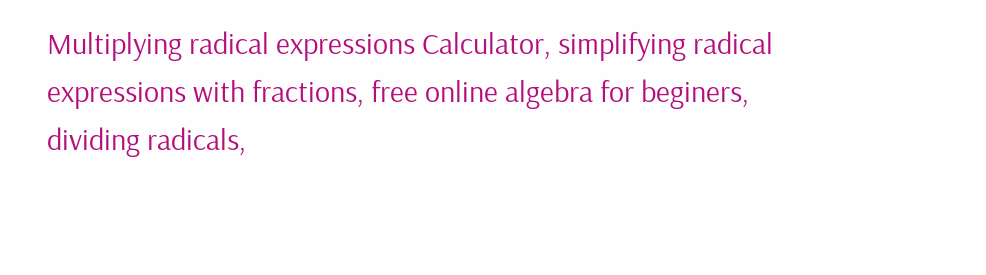Multiplying radical expressions Calculator, simplifying radical expressions with fractions, free online algebra for beginers, dividing radicals,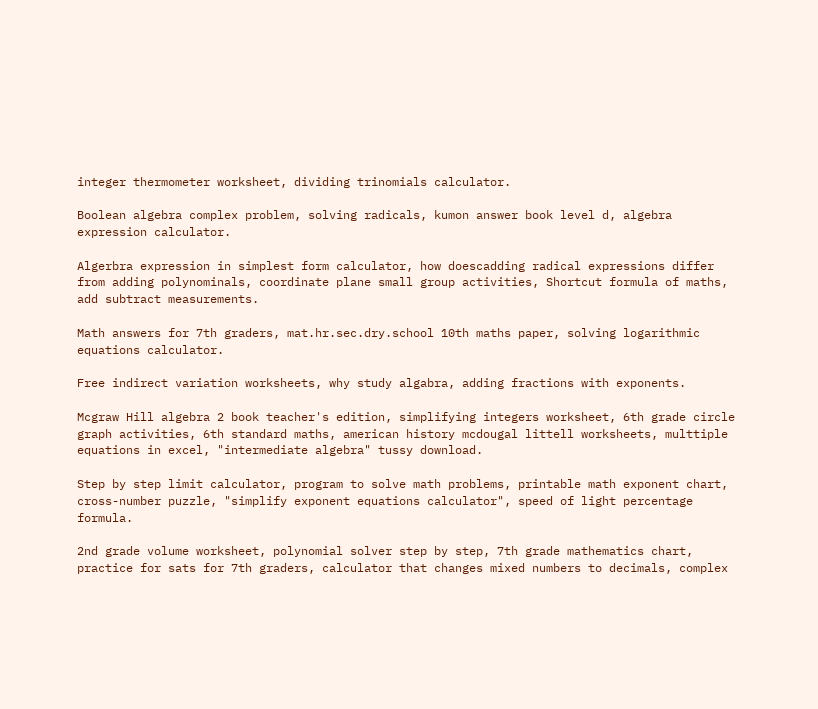integer thermometer worksheet, dividing trinomials calculator.

Boolean algebra complex problem, solving radicals, kumon answer book level d, algebra expression calculator.

Algerbra expression in simplest form calculator, how doescadding radical expressions differ from adding polynominals, coordinate plane small group activities, Shortcut formula of maths, add subtract measurements.

Math answers for 7th graders, mat.hr.sec.dry.school 10th maths paper, solving logarithmic equations calculator.

Free indirect variation worksheets, why study algabra, adding fractions with exponents.

Mcgraw Hill algebra 2 book teacher's edition, simplifying integers worksheet, 6th grade circle graph activities, 6th standard maths, american history mcdougal littell worksheets, multtiple equations in excel, "intermediate algebra" tussy download.

Step by step limit calculator, program to solve math problems, printable math exponent chart, cross-number puzzle, "simplify exponent equations calculator", speed of light percentage formula.

2nd grade volume worksheet, polynomial solver step by step, 7th grade mathematics chart, practice for sats for 7th graders, calculator that changes mixed numbers to decimals, complex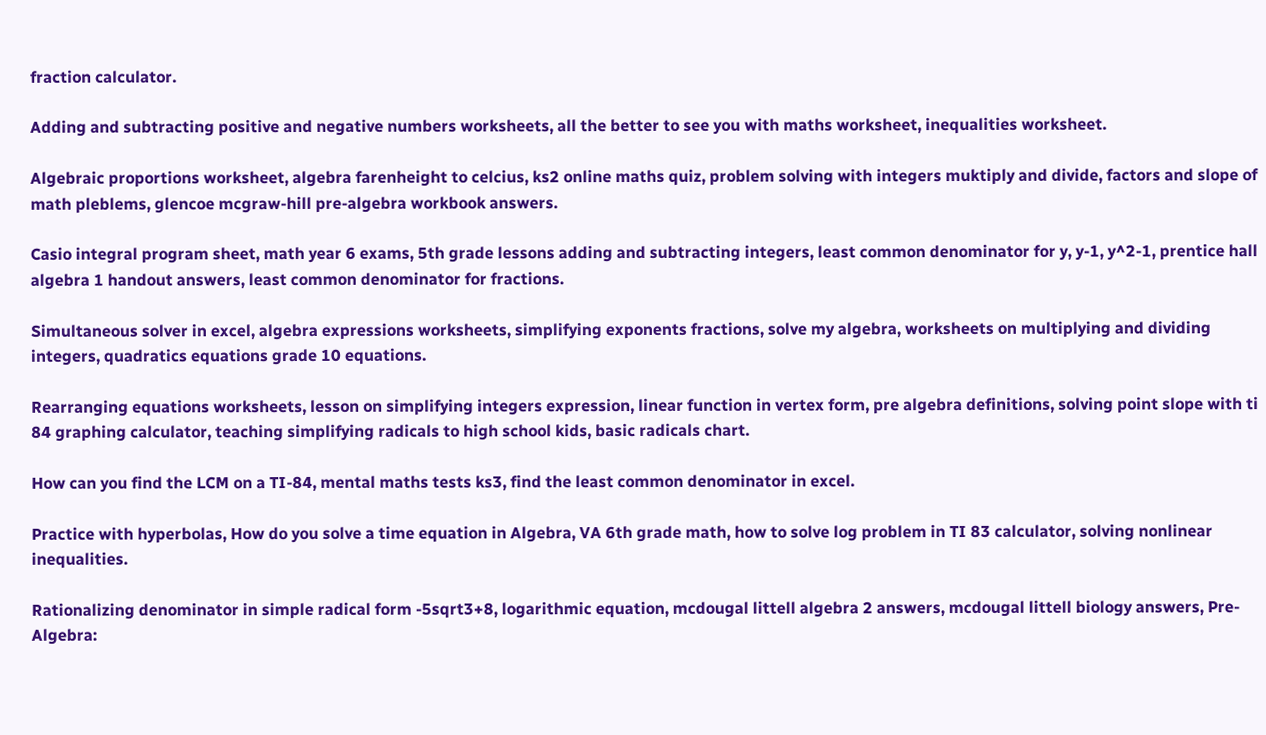fraction calculator.

Adding and subtracting positive and negative numbers worksheets, all the better to see you with maths worksheet, inequalities worksheet.

Algebraic proportions worksheet, algebra farenheight to celcius, ks2 online maths quiz, problem solving with integers muktiply and divide, factors and slope of math pleblems, glencoe mcgraw-hill pre-algebra workbook answers.

Casio integral program sheet, math year 6 exams, 5th grade lessons adding and subtracting integers, least common denominator for y, y-1, y^2-1, prentice hall algebra 1 handout answers, least common denominator for fractions.

Simultaneous solver in excel, algebra expressions worksheets, simplifying exponents fractions, solve my algebra, worksheets on multiplying and dividing integers, quadratics equations grade 10 equations.

Rearranging equations worksheets, lesson on simplifying integers expression, linear function in vertex form, pre algebra definitions, solving point slope with ti 84 graphing calculator, teaching simplifying radicals to high school kids, basic radicals chart.

How can you find the LCM on a TI-84, mental maths tests ks3, find the least common denominator in excel.

Practice with hyperbolas, How do you solve a time equation in Algebra, VA 6th grade math, how to solve log problem in TI 83 calculator, solving nonlinear inequalities.

Rationalizing denominator in simple radical form -5sqrt3+8, logarithmic equation, mcdougal littell algebra 2 answers, mcdougal littell biology answers, Pre-Algebra: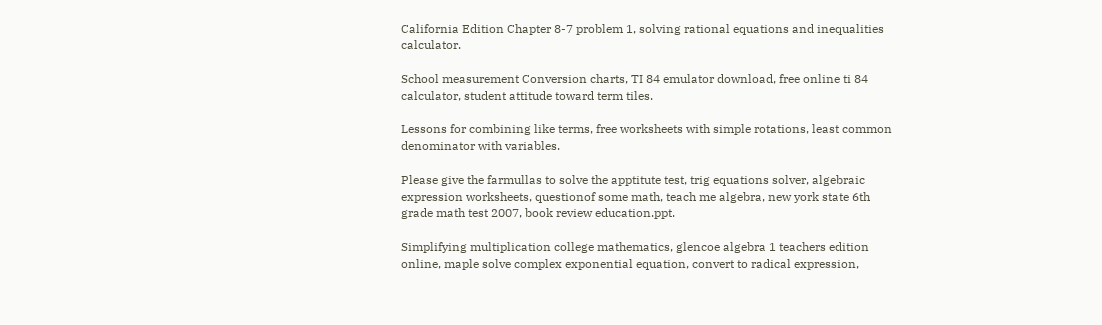California Edition Chapter 8-7 problem 1, solving rational equations and inequalities calculator.

School measurement Conversion charts, TI 84 emulator download, free online ti 84 calculator, student attitude toward term tiles.

Lessons for combining like terms, free worksheets with simple rotations, least common denominator with variables.

Please give the farmullas to solve the apptitute test, trig equations solver, algebraic expression worksheets, questionof some math, teach me algebra, new york state 6th grade math test 2007, book review education.ppt.

Simplifying multiplication college mathematics, glencoe algebra 1 teachers edition online, maple solve complex exponential equation, convert to radical expression,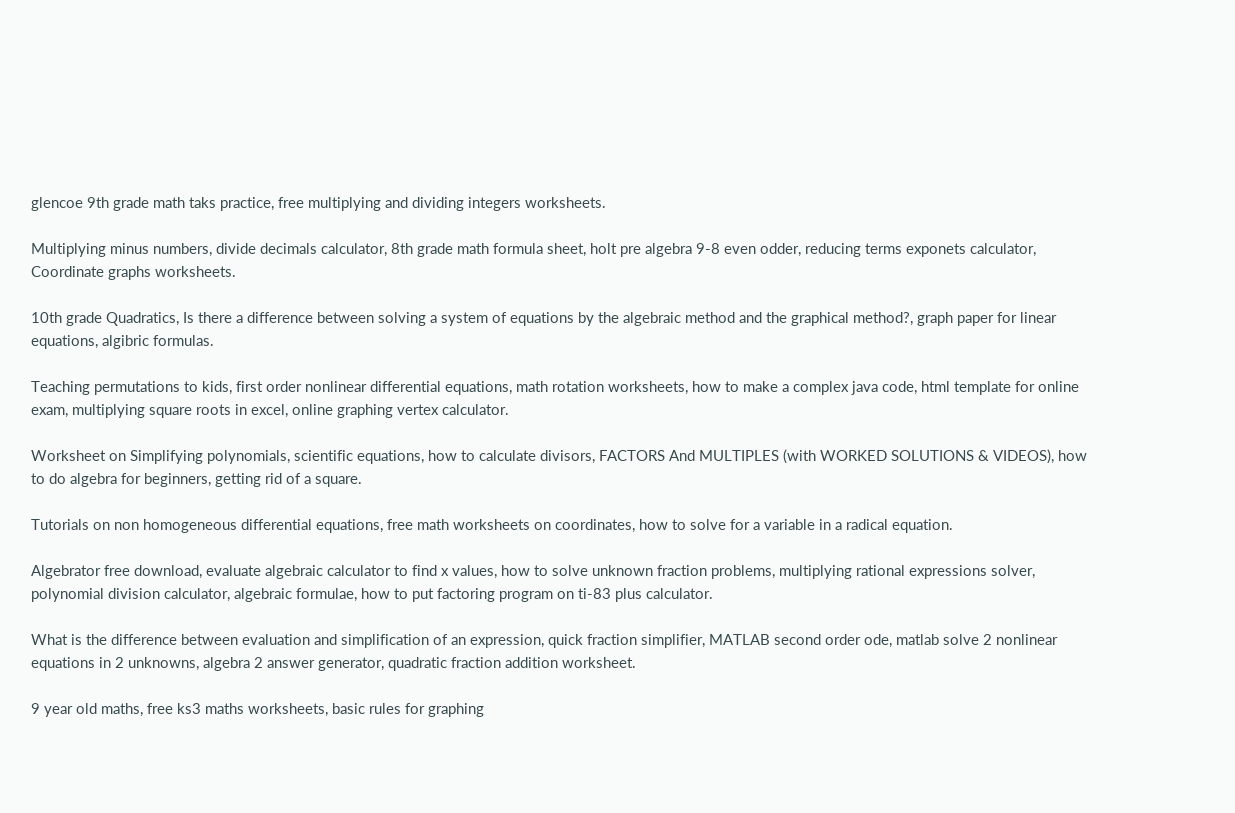glencoe 9th grade math taks practice, free multiplying and dividing integers worksheets.

Multiplying minus numbers, divide decimals calculator, 8th grade math formula sheet, holt pre algebra 9-8 even odder, reducing terms exponets calculator, Coordinate graphs worksheets.

10th grade Quadratics, Is there a difference between solving a system of equations by the algebraic method and the graphical method?, graph paper for linear equations, algibric formulas.

Teaching permutations to kids, first order nonlinear differential equations, math rotation worksheets, how to make a complex java code, html template for online exam, multiplying square roots in excel, online graphing vertex calculator.

Worksheet on Simplifying polynomials, scientific equations, how to calculate divisors, FACTORS And MULTIPLES (with WORKED SOLUTIONS & VIDEOS), how to do algebra for beginners, getting rid of a square.

Tutorials on non homogeneous differential equations, free math worksheets on coordinates, how to solve for a variable in a radical equation.

Algebrator free download, evaluate algebraic calculator to find x values, how to solve unknown fraction problems, multiplying rational expressions solver, polynomial division calculator, algebraic formulae, how to put factoring program on ti-83 plus calculator.

What is the difference between evaluation and simplification of an expression, quick fraction simplifier, MATLAB second order ode, matlab solve 2 nonlinear equations in 2 unknowns, algebra 2 answer generator, quadratic fraction addition worksheet.

9 year old maths, free ks3 maths worksheets, basic rules for graphing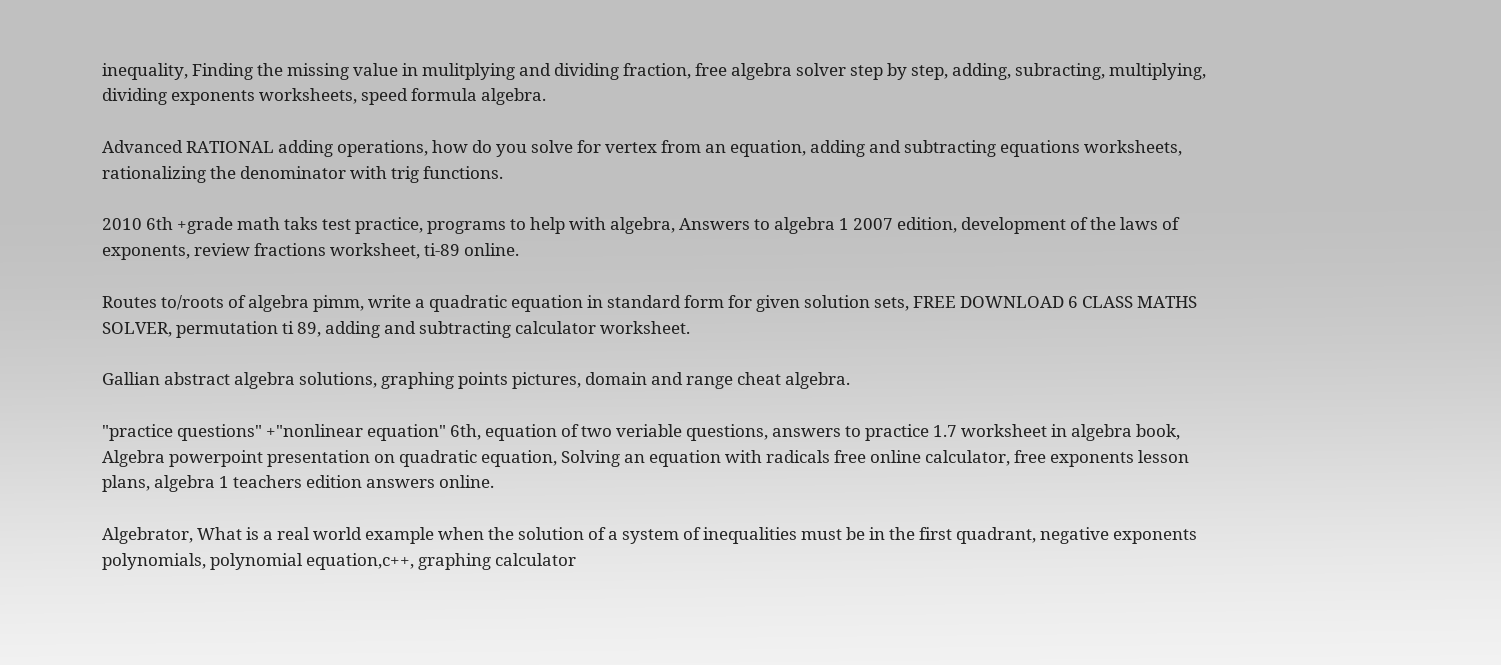inequality, Finding the missing value in mulitplying and dividing fraction, free algebra solver step by step, adding, subracting, multiplying, dividing exponents worksheets, speed formula algebra.

Advanced RATIONAL adding operations, how do you solve for vertex from an equation, adding and subtracting equations worksheets, rationalizing the denominator with trig functions.

2010 6th +grade math taks test practice, programs to help with algebra, Answers to algebra 1 2007 edition, development of the laws of exponents, review fractions worksheet, ti-89 online.

Routes to/roots of algebra pimm, write a quadratic equation in standard form for given solution sets, FREE DOWNLOAD 6 CLASS MATHS SOLVER, permutation ti 89, adding and subtracting calculator worksheet.

Gallian abstract algebra solutions, graphing points pictures, domain and range cheat algebra.

"practice questions" +"nonlinear equation" 6th, equation of two veriable questions, answers to practice 1.7 worksheet in algebra book, Algebra powerpoint presentation on quadratic equation, Solving an equation with radicals free online calculator, free exponents lesson plans, algebra 1 teachers edition answers online.

Algebrator, What is a real world example when the solution of a system of inequalities must be in the first quadrant, negative exponents polynomials, polynomial equation,c++, graphing calculator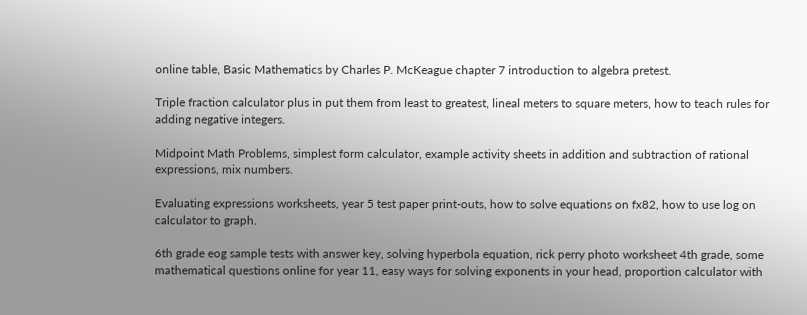online table, Basic Mathematics by Charles P. McKeague chapter 7 introduction to algebra pretest.

Triple fraction calculator plus in put them from least to greatest, lineal meters to square meters, how to teach rules for adding negative integers.

Midpoint Math Problems, simplest form calculator, example activity sheets in addition and subtraction of rational expressions, mix numbers.

Evaluating expressions worksheets, year 5 test paper print-outs, how to solve equations on fx82, how to use log on calculator to graph.

6th grade eog sample tests with answer key, solving hyperbola equation, rick perry photo worksheet 4th grade, some mathematical questions online for year 11, easy ways for solving exponents in your head, proportion calculator with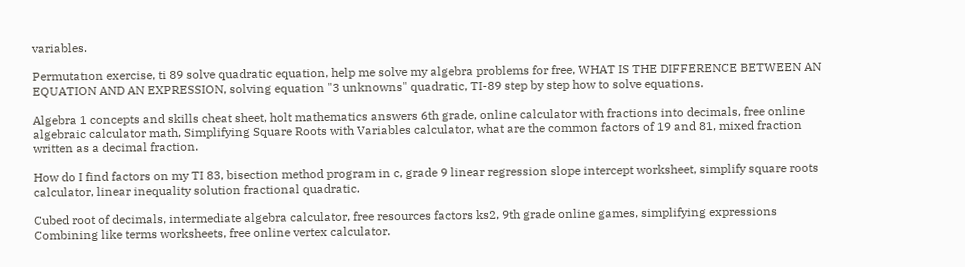variables.

Permutatıon exercise, ti 89 solve quadratic equation, help me solve my algebra problems for free, WHAT IS THE DIFFERENCE BETWEEN AN EQUATION AND AN EXPRESSION, solving equation "3 unknowns" quadratic, TI-89 step by step how to solve equations.

Algebra 1 concepts and skills cheat sheet, holt mathematics answers 6th grade, online calculator with fractions into decimals, free online algebraic calculator math, Simplifying Square Roots with Variables calculator, what are the common factors of 19 and 81, mixed fraction written as a decimal fraction.

How do I find factors on my TI 83, bisection method program in c, grade 9 linear regression slope intercept worksheet, simplify square roots calculator, linear inequality solution fractional quadratic.

Cubed root of decimals, intermediate algebra calculator, free resources factors ks2, 9th grade online games, simplifying expressions Combining like terms worksheets, free online vertex calculator.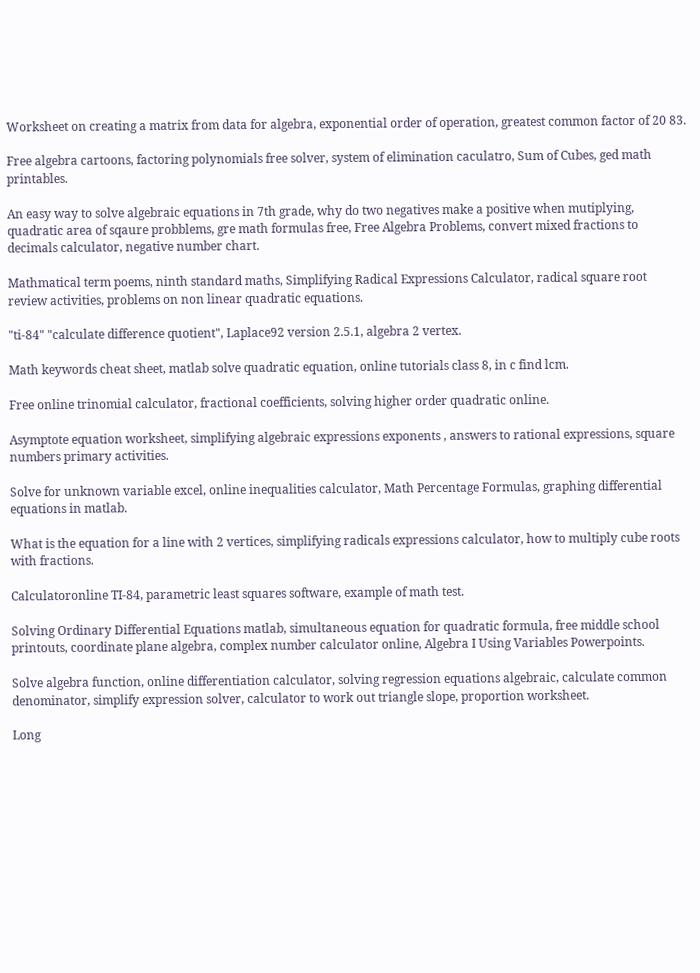Worksheet on creating a matrix from data for algebra, exponential order of operation, greatest common factor of 20 83.

Free algebra cartoons, factoring polynomials free solver, system of elimination caculatro, Sum of Cubes, ged math printables.

An easy way to solve algebraic equations in 7th grade, why do two negatives make a positive when mutiplying, quadratic area of sqaure probblems, gre math formulas free, Free Algebra Problems, convert mixed fractions to decimals calculator, negative number chart.

Mathmatical term poems, ninth standard maths, Simplifying Radical Expressions Calculator, radical square root review activities, problems on non linear quadratic equations.

"ti-84" "calculate difference quotient", Laplace92 version 2.5.1, algebra 2 vertex.

Math keywords cheat sheet, matlab solve quadratic equation, online tutorials class 8, in c find lcm.

Free online trinomial calculator, fractional coefficients, solving higher order quadratic online.

Asymptote equation worksheet, simplifying algebraic expressions exponents , answers to rational expressions, square numbers primary activities.

Solve for unknown variable excel, online inequalities calculator, Math Percentage Formulas, graphing differential equations in matlab.

What is the equation for a line with 2 vertices, simplifying radicals expressions calculator, how to multiply cube roots with fractions.

Calculatoronline TI-84, parametric least squares software, example of math test.

Solving Ordinary Differential Equations matlab, simultaneous equation for quadratic formula, free middle school printouts, coordinate plane algebra, complex number calculator online, Algebra I Using Variables Powerpoints.

Solve algebra function, online differentiation calculator, solving regression equations algebraic, calculate common denominator, simplify expression solver, calculator to work out triangle slope, proportion worksheet.

Long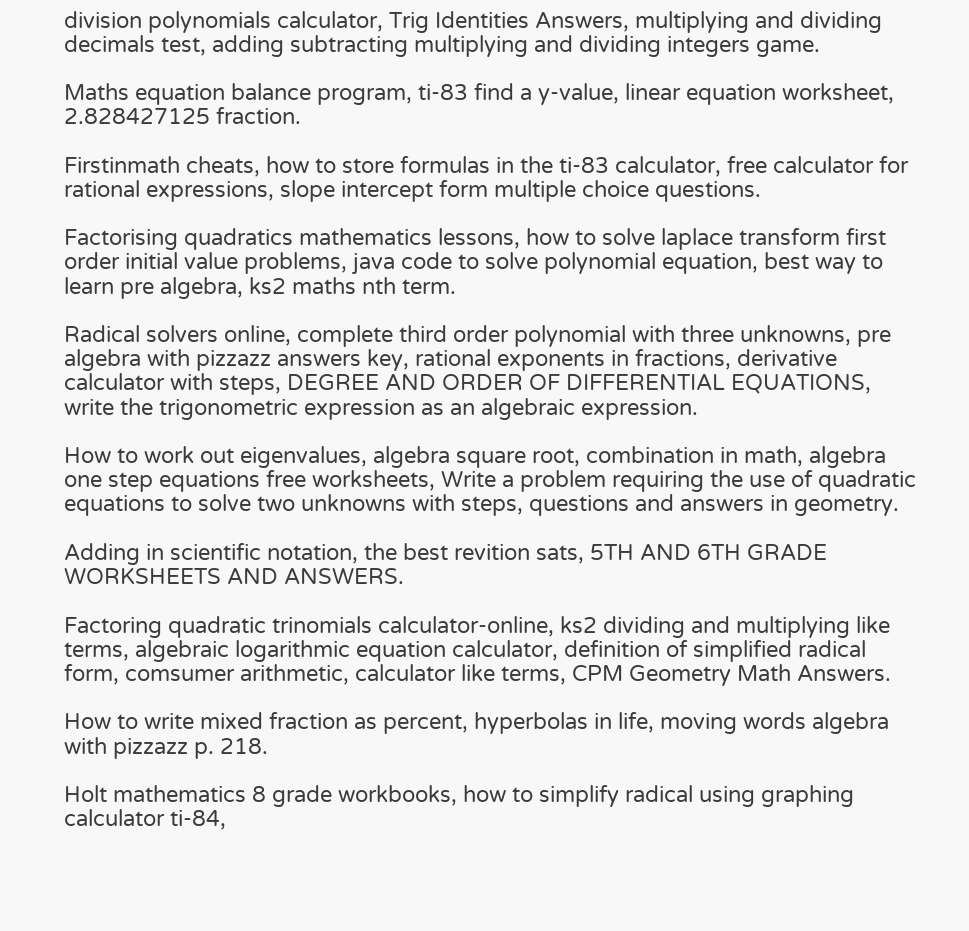division polynomials calculator, Trig Identities Answers, multiplying and dividing decimals test, adding subtracting multiplying and dividing integers game.

Maths equation balance program, ti-83 find a y-value, linear equation worksheet, 2.828427125 fraction.

Firstinmath cheats, how to store formulas in the ti-83 calculator, free calculator for rational expressions, slope intercept form multiple choice questions.

Factorising quadratics mathematics lessons, how to solve laplace transform first order initial value problems, java code to solve polynomial equation, best way to learn pre algebra, ks2 maths nth term.

Radical solvers online, complete third order polynomial with three unknowns, pre algebra with pizzazz answers key, rational exponents in fractions, derivative calculator with steps, DEGREE AND ORDER OF DIFFERENTIAL EQUATIONS, write the trigonometric expression as an algebraic expression.

How to work out eigenvalues, algebra square root, combination in math, algebra one step equations free worksheets, Write a problem requiring the use of quadratic equations to solve two unknowns with steps, questions and answers in geometry.

Adding in scientific notation, the best revition sats, 5TH AND 6TH GRADE WORKSHEETS AND ANSWERS.

Factoring quadratic trinomials calculator-online, ks2 dividing and multiplying like terms, algebraic logarithmic equation calculator, definition of simplified radical form, comsumer arithmetic, calculator like terms, CPM Geometry Math Answers.

How to write mixed fraction as percent, hyperbolas in life, moving words algebra with pizzazz p. 218.

Holt mathematics 8 grade workbooks, how to simplify radical using graphing calculator ti-84,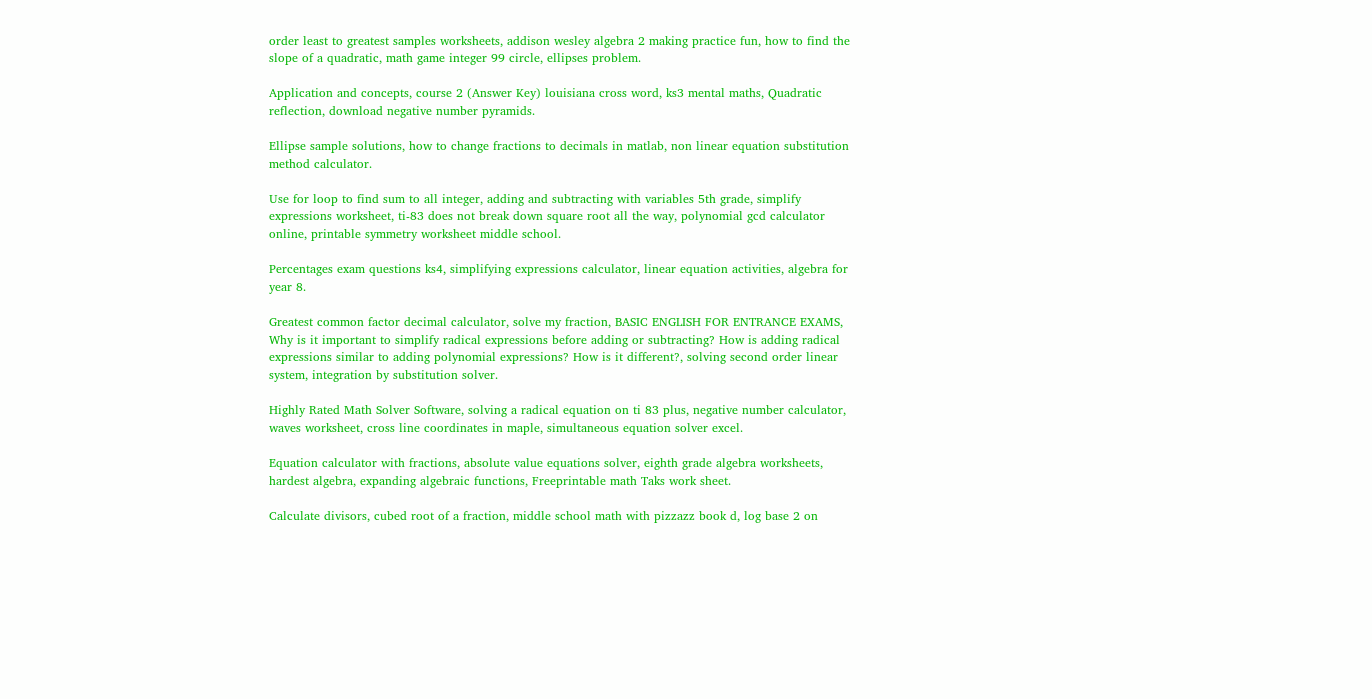order least to greatest samples worksheets, addison wesley algebra 2 making practice fun, how to find the slope of a quadratic, math game integer 99 circle, ellipses problem.

Application and concepts, course 2 (Answer Key) louisiana cross word, ks3 mental maths, Quadratic reflection, download negative number pyramids.

Ellipse sample solutions, how to change fractions to decimals in matlab, non linear equation substitution method calculator.

Use for loop to find sum to all integer, adding and subtracting with variables 5th grade, simplify expressions worksheet, ti-83 does not break down square root all the way, polynomial gcd calculator online, printable symmetry worksheet middle school.

Percentages exam questions ks4, simplifying expressions calculator, linear equation activities, algebra for year 8.

Greatest common factor decimal calculator, solve my fraction, BASIC ENGLISH FOR ENTRANCE EXAMS, Why is it important to simplify radical expressions before adding or subtracting? How is adding radical expressions similar to adding polynomial expressions? How is it different?, solving second order linear system, integration by substitution solver.

Highly Rated Math Solver Software, solving a radical equation on ti 83 plus, negative number calculator, waves worksheet, cross line coordinates in maple, simultaneous equation solver excel.

Equation calculator with fractions, absolute value equations solver, eighth grade algebra worksheets, hardest algebra, expanding algebraic functions, Freeprintable math Taks work sheet.

Calculate divisors, cubed root of a fraction, middle school math with pizzazz book d, log base 2 on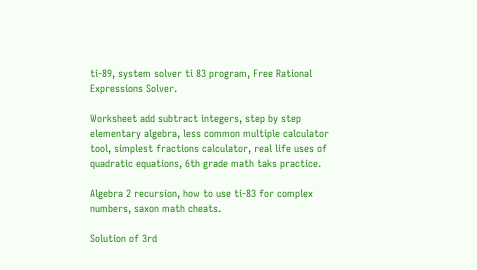ti-89, system solver ti 83 program, Free Rational Expressions Solver.

Worksheet add subtract integers, step by step elementary algebra, less common multiple calculator tool, simplest fractions calculator, real life uses of quadratic equations, 6th grade math taks practice.

Algebra 2 recursion, how to use ti-83 for complex numbers, saxon math cheats.

Solution of 3rd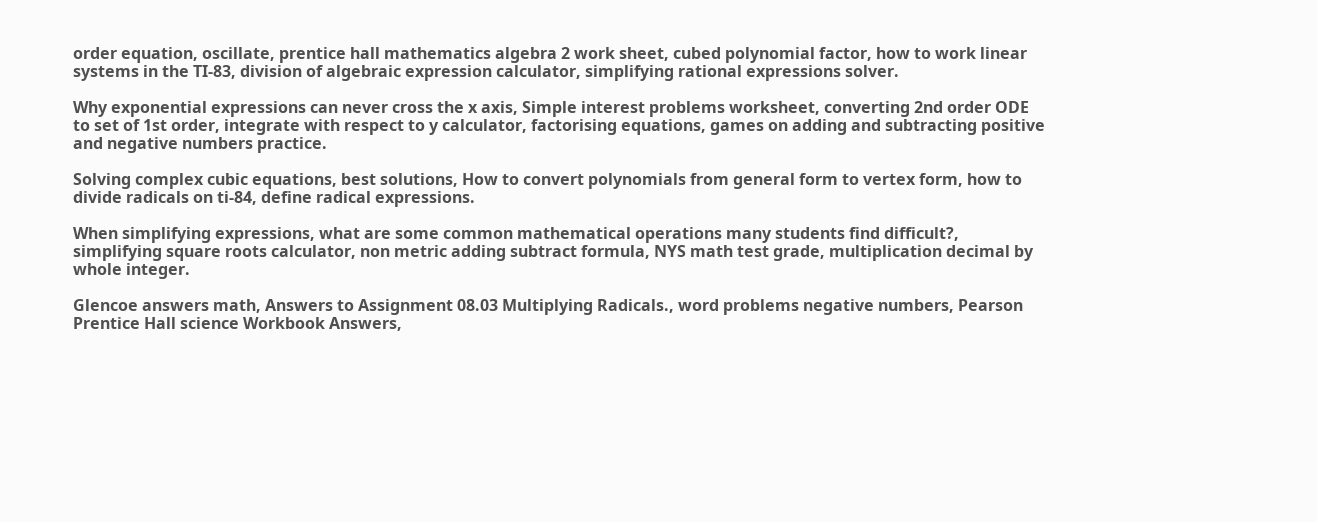order equation, oscillate, prentice hall mathematics algebra 2 work sheet, cubed polynomial factor, how to work linear systems in the TI-83, division of algebraic expression calculator, simplifying rational expressions solver.

Why exponential expressions can never cross the x axis, Simple interest problems worksheet, converting 2nd order ODE to set of 1st order, integrate with respect to y calculator, factorising equations, games on adding and subtracting positive and negative numbers practice.

Solving complex cubic equations, best solutions, How to convert polynomials from general form to vertex form, how to divide radicals on ti-84, define radical expressions.

When simplifying expressions, what are some common mathematical operations many students find difficult?, simplifying square roots calculator, non metric adding subtract formula, NYS math test grade, multiplication decimal by whole integer.

Glencoe answers math, Answers to Assignment 08.03 Multiplying Radicals., word problems negative numbers, Pearson Prentice Hall science Workbook Answers,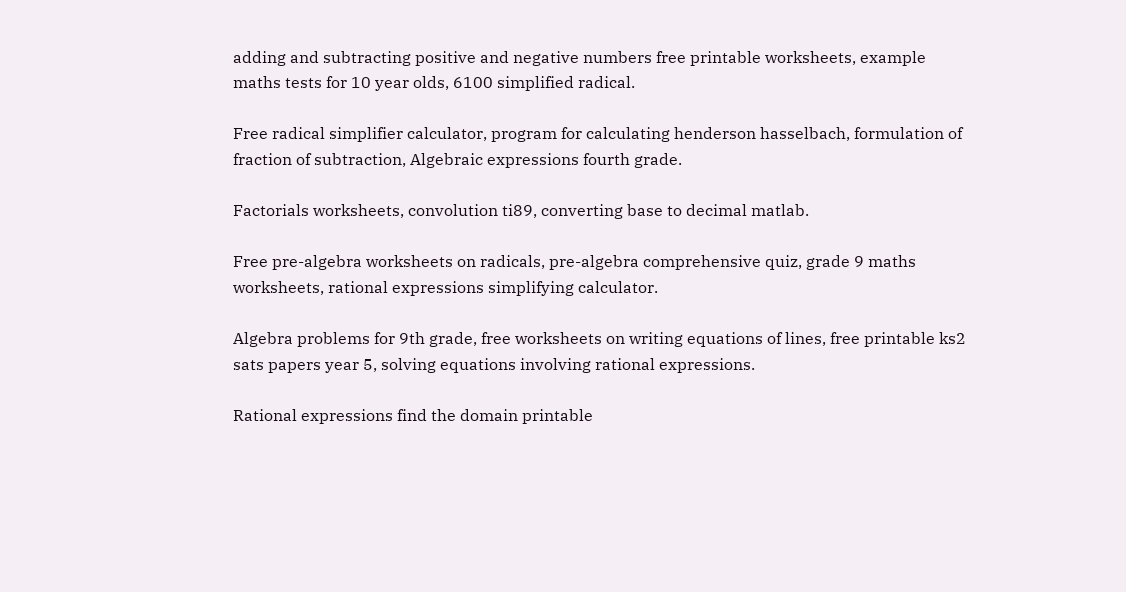adding and subtracting positive and negative numbers free printable worksheets, example maths tests for 10 year olds, 6100 simplified radical.

Free radical simplifier calculator, program for calculating henderson hasselbach, formulation of fraction of subtraction, Algebraic expressions fourth grade.

Factorials worksheets, convolution ti89, converting base to decimal matlab.

Free pre-algebra worksheets on radicals, pre-algebra comprehensive quiz, grade 9 maths worksheets, rational expressions simplifying calculator.

Algebra problems for 9th grade, free worksheets on writing equations of lines, free printable ks2 sats papers year 5, solving equations involving rational expressions.

Rational expressions find the domain printable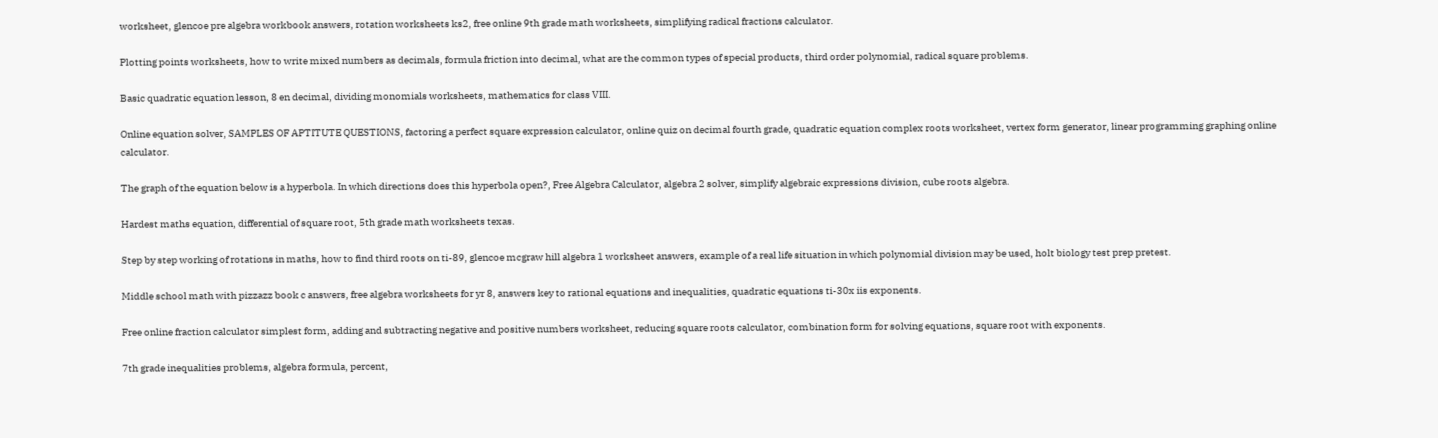worksheet, glencoe pre algebra workbook answers, rotation worksheets ks2, free online 9th grade math worksheets, simplifying radical fractions calculator.

Plotting points worksheets, how to write mixed numbers as decimals, formula friction into decimal, what are the common types of special products, third order polynomial, radical square problems.

Basic quadratic equation lesson, 8 en decimal, dividing monomials worksheets, mathematics for class VIII.

Online equation solver, SAMPLES OF APTITUTE QUESTIONS, factoring a perfect square expression calculator, online quiz on decimal fourth grade, quadratic equation complex roots worksheet, vertex form generator, linear programming graphing online calculator.

The graph of the equation below is a hyperbola. In which directions does this hyperbola open?, Free Algebra Calculator, algebra 2 solver, simplify algebraic expressions division, cube roots algebra.

Hardest maths equation, differential of square root, 5th grade math worksheets texas.

Step by step working of rotations in maths, how to find third roots on ti-89, glencoe mcgraw hill algebra 1 worksheet answers, example of a real life situation in which polynomial division may be used, holt biology test prep pretest.

Middle school math with pizzazz book c answers, free algebra worksheets for yr 8, answers key to rational equations and inequalities, quadratic equations ti-30x iis exponents.

Free online fraction calculator simplest form, adding and subtracting negative and positive numbers worksheet, reducing square roots calculator, combination form for solving equations, square root with exponents.

7th grade inequalities problems, algebra formula, percent,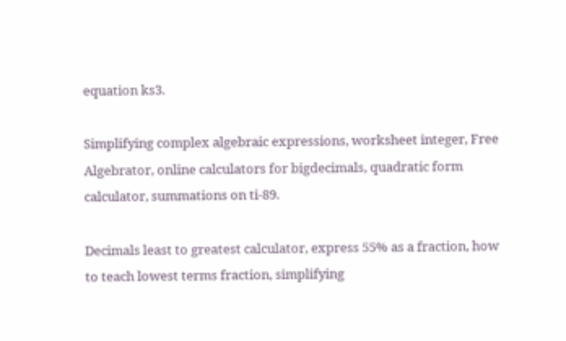equation ks3.

Simplifying complex algebraic expressions, worksheet integer, Free Algebrator, online calculators for bigdecimals, quadratic form calculator, summations on ti-89.

Decimals least to greatest calculator, express 55% as a fraction, how to teach lowest terms fraction, simplifying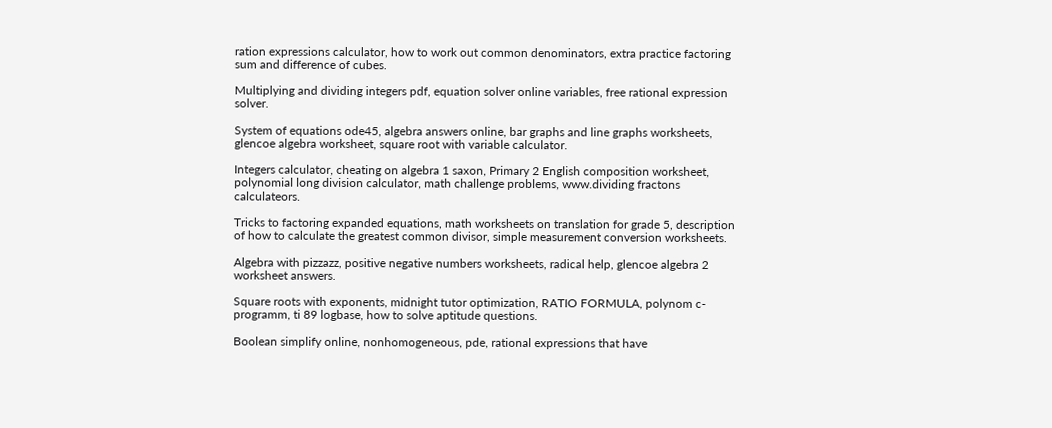ration expressions calculator, how to work out common denominators, extra practice factoring sum and difference of cubes.

Multiplying and dividing integers pdf, equation solver online variables, free rational expression solver.

System of equations ode45, algebra answers online, bar graphs and line graphs worksheets, glencoe algebra worksheet, square root with variable calculator.

Integers calculator, cheating on algebra 1 saxon, Primary 2 English composition worksheet, polynomial long division calculator, math challenge problems, www.dividing fractons calculateors.

Tricks to factoring expanded equations, math worksheets on translation for grade 5, description of how to calculate the greatest common divisor, simple measurement conversion worksheets.

Algebra with pizzazz, positive negative numbers worksheets, radical help, glencoe algebra 2 worksheet answers.

Square roots with exponents, midnight tutor optimization, RATIO FORMULA, polynom c-programm, ti 89 logbase, how to solve aptitude questions.

Boolean simplify online, nonhomogeneous, pde, rational expressions that have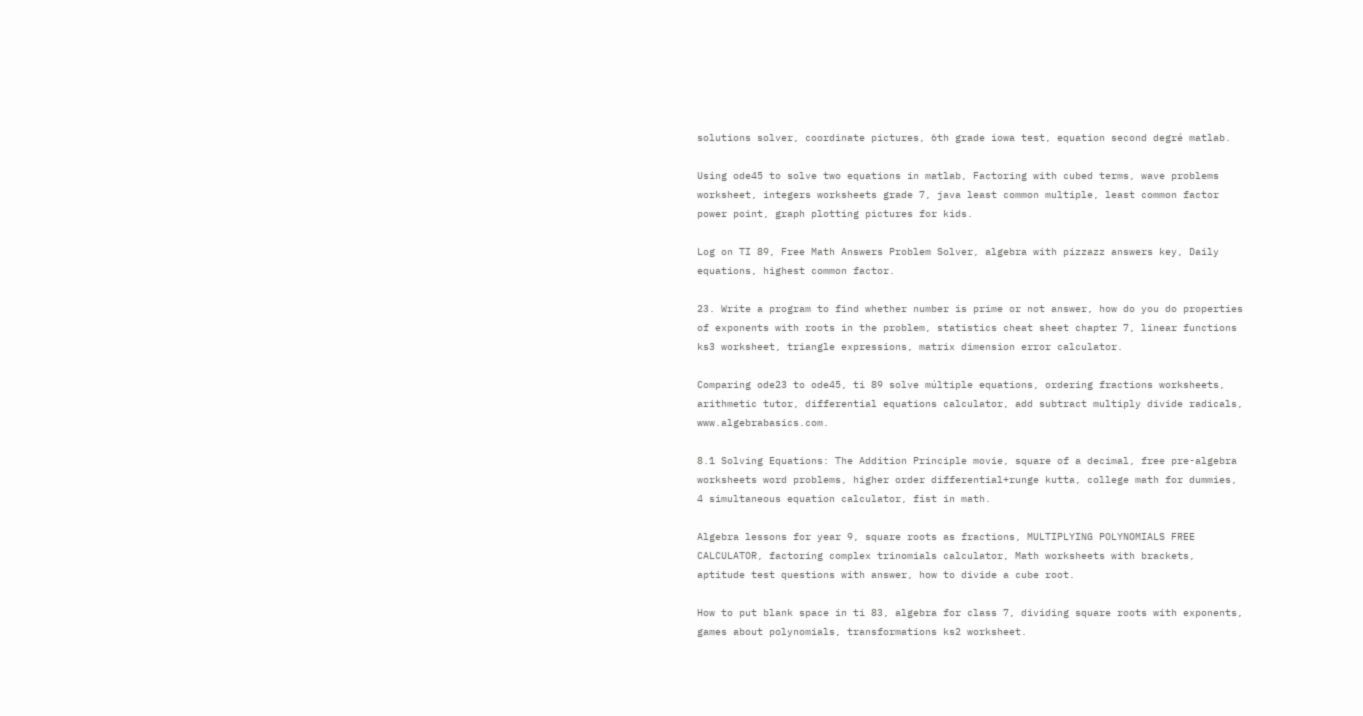solutions solver, coordinate pictures, 6th grade iowa test, equation second degré matlab.

Using ode45 to solve two equations in matlab, Factoring with cubed terms, wave problems worksheet, integers worksheets grade 7, java least common multiple, least common factor power point, graph plotting pictures for kids.

Log on TI 89, Free Math Answers Problem Solver, algebra with pizzazz answers key, Daily equations, highest common factor.

23. Write a program to find whether number is prime or not answer, how do you do properties of exponents with roots in the problem, statistics cheat sheet chapter 7, linear functions ks3 worksheet, triangle expressions, matrix dimension error calculator.

Comparing ode23 to ode45, ti 89 solve múltiple equations, ordering fractions worksheets, arithmetic tutor, differential equations calculator, add subtract multiply divide radicals, www.algebrabasics.com.

8.1 Solving Equations: The Addition Principle movie, square of a decimal, free pre-algebra worksheets word problems, higher order differential+runge kutta, college math for dummies, 4 simultaneous equation calculator, fist in math.

Algebra lessons for year 9, square roots as fractions, MULTIPLYING POLYNOMIALS FREE CALCULATOR, factoring complex trinomials calculator, Math worksheets with brackets, aptitude test questions with answer, how to divide a cube root.

How to put blank space in ti 83, algebra for class 7, dividing square roots with exponents, games about polynomials, transformations ks2 worksheet.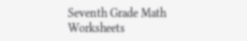Seventh Grade Math Worksheets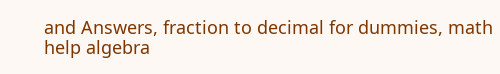and Answers, fraction to decimal for dummies, math help algebra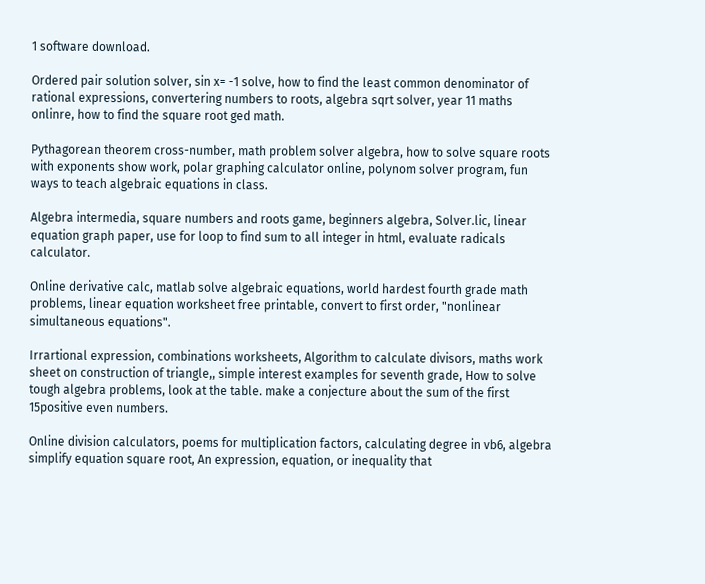1 software download.

Ordered pair solution solver, sin x= -1 solve, how to find the least common denominator of rational expressions, convertering numbers to roots, algebra sqrt solver, year 11 maths onlinre, how to find the square root ged math.

Pythagorean theorem cross-number, math problem solver algebra, how to solve square roots with exponents show work, polar graphing calculator online, polynom solver program, fun ways to teach algebraic equations in class.

Algebra intermedia, square numbers and roots game, beginners algebra, Solver.lic, linear equation graph paper, use for loop to find sum to all integer in html, evaluate radicals calculator.

Online derivative calc, matlab solve algebraic equations, world hardest fourth grade math problems, linear equation worksheet free printable, convert to first order, "nonlinear simultaneous equations".

Irrartional expression, combinations worksheets, Algorithm to calculate divisors, maths work sheet on construction of triangle,, simple interest examples for seventh grade, How to solve tough algebra problems, look at the table. make a conjecture about the sum of the first 15positive even numbers.

Online division calculators, poems for multiplication factors, calculating degree in vb6, algebra simplify equation square root, An expression, equation, or inequality that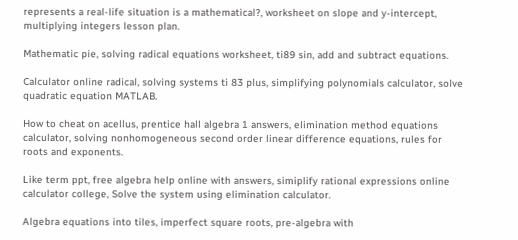represents a real-life situation is a mathematical?, worksheet on slope and y-intercept, multiplying integers lesson plan.

Mathematic pie, solving radical equations worksheet, ti89 sin, add and subtract equations.

Calculator online radical, solving systems ti 83 plus, simplifying polynomials calculator, solve quadratic equation MATLAB.

How to cheat on acellus, prentice hall algebra 1 answers, elimination method equations calculator, solving nonhomogeneous second order linear difference equations, rules for roots and exponents.

Like term ppt, free algebra help online with answers, simiplify rational expressions online calculator college, Solve the system using elimination calculator.

Algebra equations into tiles, imperfect square roots, pre-algebra with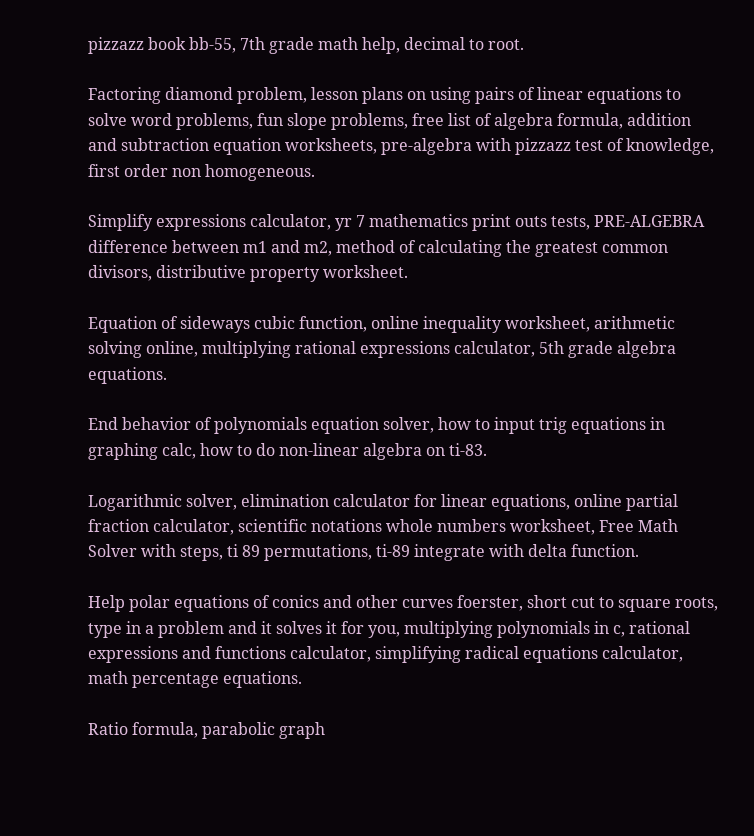pizzazz book bb-55, 7th grade math help, decimal to root.

Factoring diamond problem, lesson plans on using pairs of linear equations to solve word problems, fun slope problems, free list of algebra formula, addition and subtraction equation worksheets, pre-algebra with pizzazz test of knowledge, first order non homogeneous.

Simplify expressions calculator, yr 7 mathematics print outs tests, PRE-ALGEBRA difference between m1 and m2, method of calculating the greatest common divisors, distributive property worksheet.

Equation of sideways cubic function, online inequality worksheet, arithmetic solving online, multiplying rational expressions calculator, 5th grade algebra equations.

End behavior of polynomials equation solver, how to input trig equations in graphing calc, how to do non-linear algebra on ti-83.

Logarithmic solver, elimination calculator for linear equations, online partial fraction calculator, scientific notations whole numbers worksheet, Free Math Solver with steps, ti 89 permutations, ti-89 integrate with delta function.

Help polar equations of conics and other curves foerster, short cut to square roots, type in a problem and it solves it for you, multiplying polynomials in c, rational expressions and functions calculator, simplifying radical equations calculator, math percentage equations.

Ratio formula, parabolic graph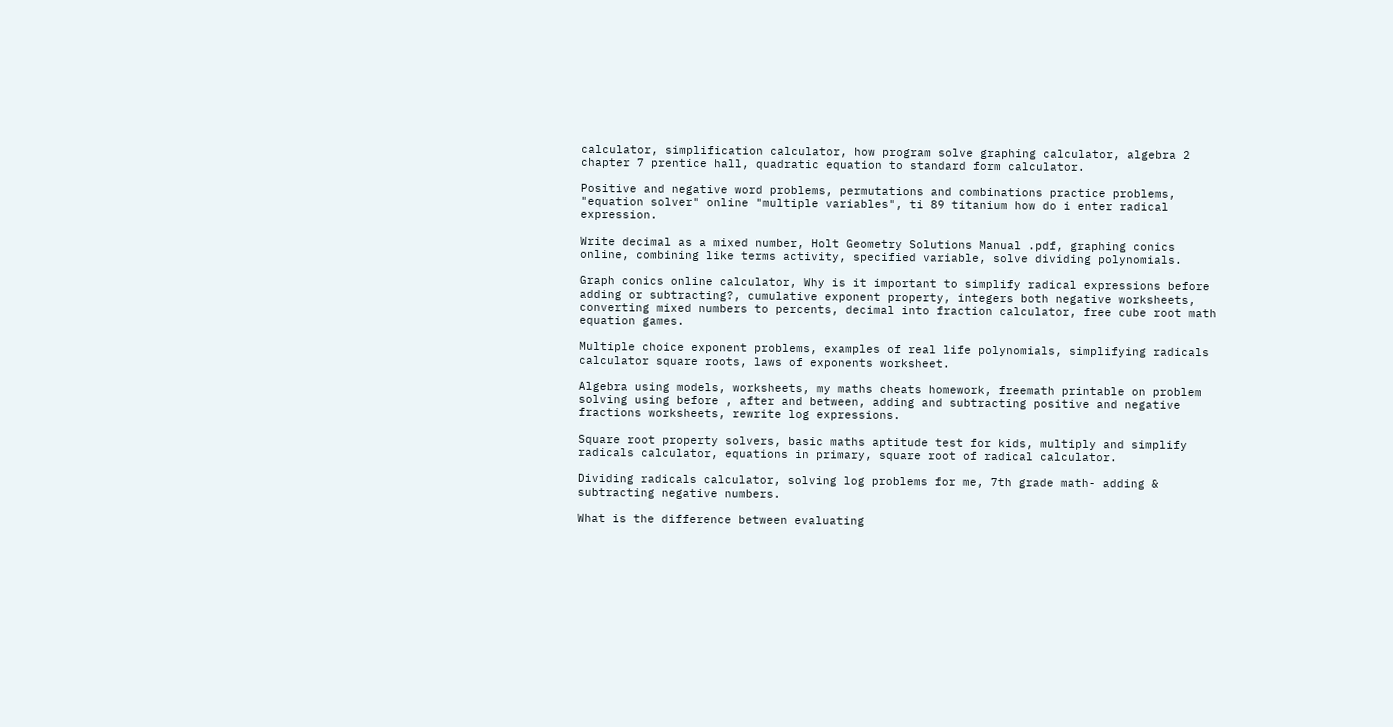calculator, simplification calculator, how program solve graphing calculator, algebra 2 chapter 7 prentice hall, quadratic equation to standard form calculator.

Positive and negative word problems, permutations and combinations practice problems, "equation solver" online "multiple variables", ti 89 titanium how do i enter radical expression.

Write decimal as a mixed number, Holt Geometry Solutions Manual .pdf, graphing conics online, combining like terms activity, specified variable, solve dividing polynomials.

Graph conics online calculator, Why is it important to simplify radical expressions before adding or subtracting?, cumulative exponent property, integers both negative worksheets, converting mixed numbers to percents, decimal into fraction calculator, free cube root math equation games.

Multiple choice exponent problems, examples of real life polynomials, simplifying radicals calculator square roots, laws of exponents worksheet.

Algebra using models, worksheets, my maths cheats homework, freemath printable on problem solving using before , after and between, adding and subtracting positive and negative fractions worksheets, rewrite log expressions.

Square root property solvers, basic maths aptitude test for kids, multiply and simplify radicals calculator, equations in primary, square root of radical calculator.

Dividing radicals calculator, solving log problems for me, 7th grade math- adding & subtracting negative numbers.

What is the difference between evaluating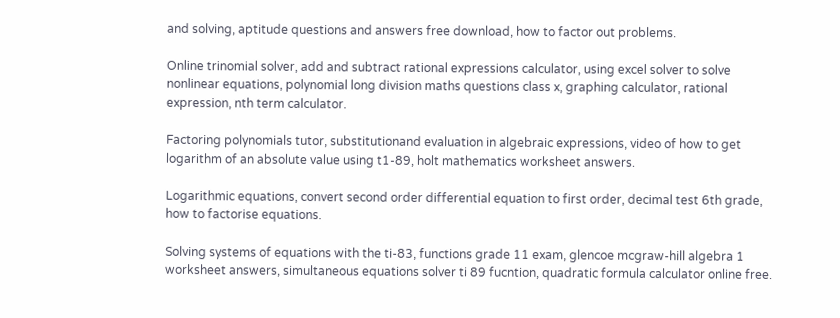and solving, aptitude questions and answers free download, how to factor out problems.

Online trinomial solver, add and subtract rational expressions calculator, using excel solver to solve nonlinear equations, polynomial long division maths questions class x, graphing calculator, rational expression, nth term calculator.

Factoring polynomials tutor, substitutionand evaluation in algebraic expressions, video of how to get logarithm of an absolute value using t1-89, holt mathematics worksheet answers.

Logarithmic equations, convert second order differential equation to first order, decimal test 6th grade, how to factorise equations.

Solving systems of equations with the ti-83, functions grade 11 exam, glencoe mcgraw-hill algebra 1 worksheet answers, simultaneous equations solver ti 89 fucntion, quadratic formula calculator online free.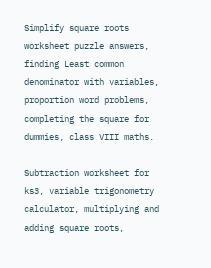Simplify square roots worksheet puzzle answers, finding Least common denominator with variables, proportion word problems, completing the square for dummies, class VIII maths.

Subtraction worksheet for ks3, variable trigonometry calculator, multiplying and adding square roots,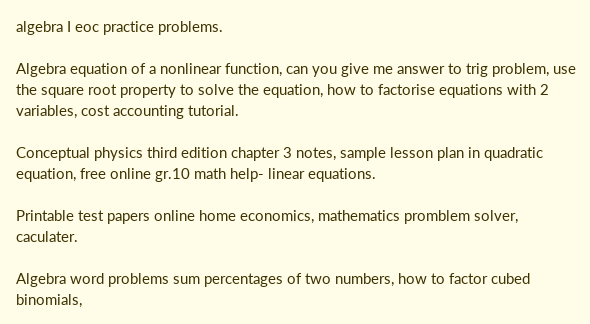algebra I eoc practice problems.

Algebra equation of a nonlinear function, can you give me answer to trig problem, use the square root property to solve the equation, how to factorise equations with 2 variables, cost accounting tutorial.

Conceptual physics third edition chapter 3 notes, sample lesson plan in quadratic equation, free online gr.10 math help- linear equations.

Printable test papers online home economics, mathematics promblem solver, caculater.

Algebra word problems sum percentages of two numbers, how to factor cubed binomials,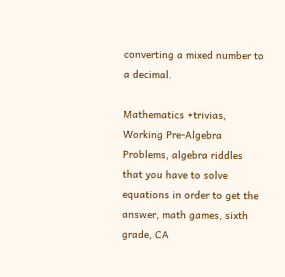converting a mixed number to a decimal.

Mathematics +trivias, Working Pre-Algebra Problems, algebra riddles that you have to solve equations in order to get the answer, math games, sixth grade, CA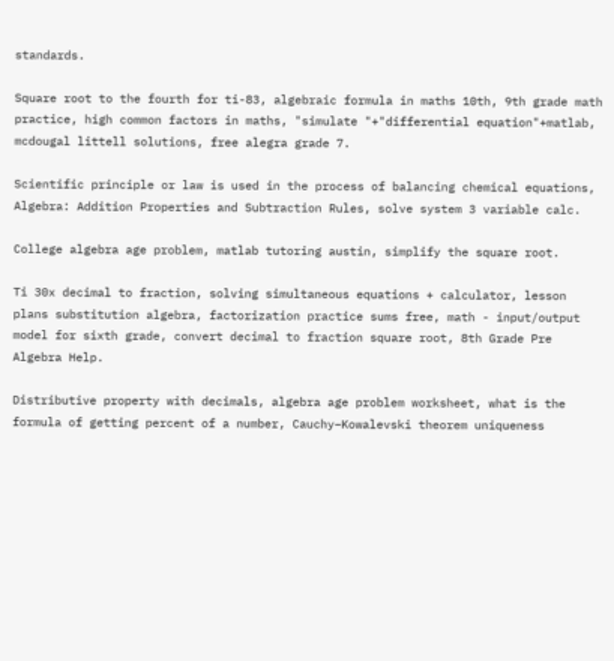standards.

Square root to the fourth for ti-83, algebraic formula in maths 10th, 9th grade math practice, high common factors in maths, "simulate "+"differential equation"+matlab, mcdougal littell solutions, free alegra grade 7.

Scientific principle or law is used in the process of balancing chemical equations, Algebra: Addition Properties and Subtraction Rules, solve system 3 variable calc.

College algebra age problem, matlab tutoring austin, simplify the square root.

Ti 30x decimal to fraction, solving simultaneous equations + calculator, lesson plans substitution algebra, factorization practice sums free, math - input/output model for sixth grade, convert decimal to fraction square root, 8th Grade Pre Algebra Help.

Distributive property with decimals, algebra age problem worksheet, what is the formula of getting percent of a number, Cauchy–Kowalevski theorem uniqueness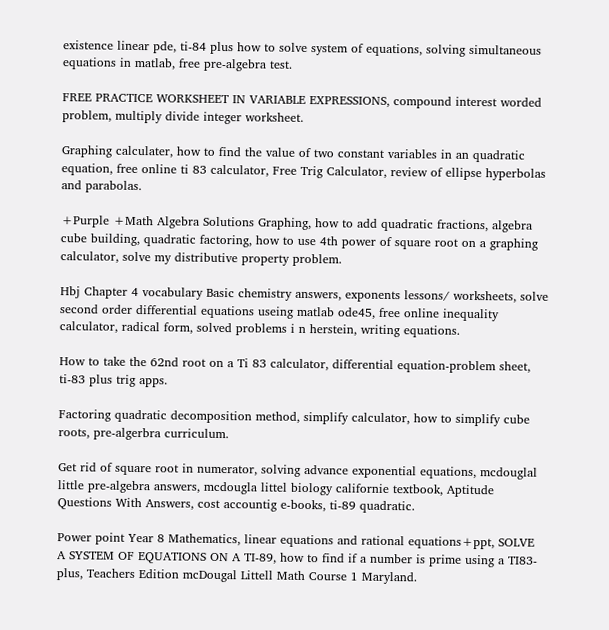existence linear pde, ti-84 plus how to solve system of equations, solving simultaneous equations in matlab, free pre-algebra test.

FREE PRACTICE WORKSHEET IN VARIABLE EXPRESSIONS, compound interest worded problem, multiply divide integer worksheet.

Graphing calculater, how to find the value of two constant variables in an quadratic equation, free online ti 83 calculator, Free Trig Calculator, review of ellipse hyperbolas and parabolas.

+Purple +Math Algebra Solutions Graphing, how to add quadratic fractions, algebra cube building, quadratic factoring, how to use 4th power of square root on a graphing calculator, solve my distributive property problem.

Hbj Chapter 4 vocabulary Basic chemistry answers, exponents lessons/ worksheets, solve second order differential equations useing matlab ode45, free online inequality calculator, radical form, solved problems i n herstein, writing equations.

How to take the 62nd root on a Ti 83 calculator, differential equation-problem sheet, ti-83 plus trig apps.

Factoring quadratic decomposition method, simplify calculator, how to simplify cube roots, pre-algerbra curriculum.

Get rid of square root in numerator, solving advance exponential equations, mcdouglal little pre-algebra answers, mcdougla littel biology californie textbook, Aptitude Questions With Answers, cost accountig e-books, ti-89 quadratic.

Power point Year 8 Mathematics, linear equations and rational equations+ppt, SOLVE A SYSTEM OF EQUATIONS ON A TI-89, how to find if a number is prime using a TI83-plus, Teachers Edition mcDougal Littell Math Course 1 Maryland.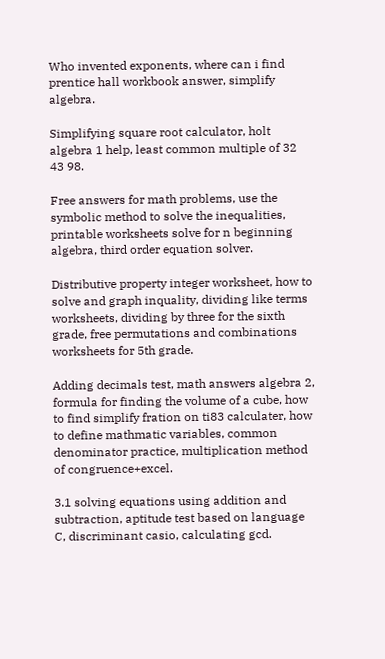Who invented exponents, where can i find prentice hall workbook answer, simplify algebra.

Simplifying square root calculator, holt algebra 1 help, least common multiple of 32 43 98.

Free answers for math problems, use the symbolic method to solve the inequalities, printable worksheets solve for n beginning algebra, third order equation solver.

Distributive property integer worksheet, how to solve and graph inquality, dividing like terms worksheets, dividing by three for the sixth grade, free permutations and combinations worksheets for 5th grade.

Adding decimals test, math answers algebra 2, formula for finding the volume of a cube, how to find simplify fration on ti83 calculater, how to define mathmatic variables, common denominator practice, multiplication method of congruence+excel.

3.1 solving equations using addition and subtraction, aptitude test based on language C, discriminant casio, calculating gcd.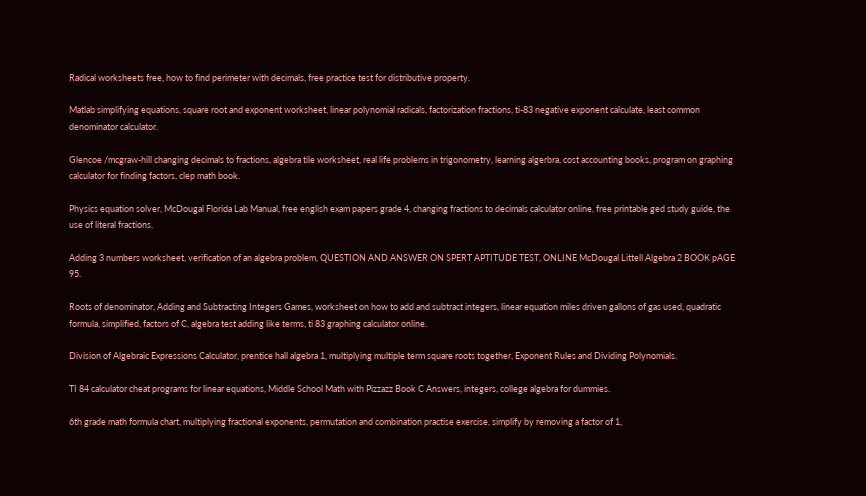Radical worksheets free, how to find perimeter with decimals, free practice test for distributive property.

Matlab simplifying equations, square root and exponent worksheet, linear polynomial radicals, factorization fractions, ti-83 negative exponent calculate, least common denominator calculator.

Glencoe /mcgraw-hill changing decimals to fractions, algebra tile worksheet, real life problems in trigonometry, learning algerbra, cost accounting books, program on graphing calculator for finding factors, clep math book.

Physics equation solver, McDougal Florida Lab Manual, free english exam papers grade 4, changing fractions to decimals calculator online, free printable ged study guide, the use of literal fractions.

Adding 3 numbers worksheet, verification of an algebra problem, QUESTION AND ANSWER ON SPERT APTITUDE TEST, ONLINE McDougal Littell Algebra 2 BOOK pAGE 95.

Roots of denominator, Adding and Subtracting Integers Games, worksheet on how to add and subtract integers, linear equation miles driven gallons of gas used, quadratic formula, simplified, factors of C, algebra test adding like terms, ti 83 graphing calculator online.

Division of Algebraic Expressions Calculator, prentice hall algebra 1, multiplying multiple term square roots together, Exponent Rules and Dividing Polynomials.

TI 84 calculator cheat programs for linear equations, Middle School Math with Pizzazz Book C Answers, integers, college algebra for dummies.

6th grade math formula chart, multiplying fractional exponents, permutation and combination practise exercise, simplify by removing a factor of 1,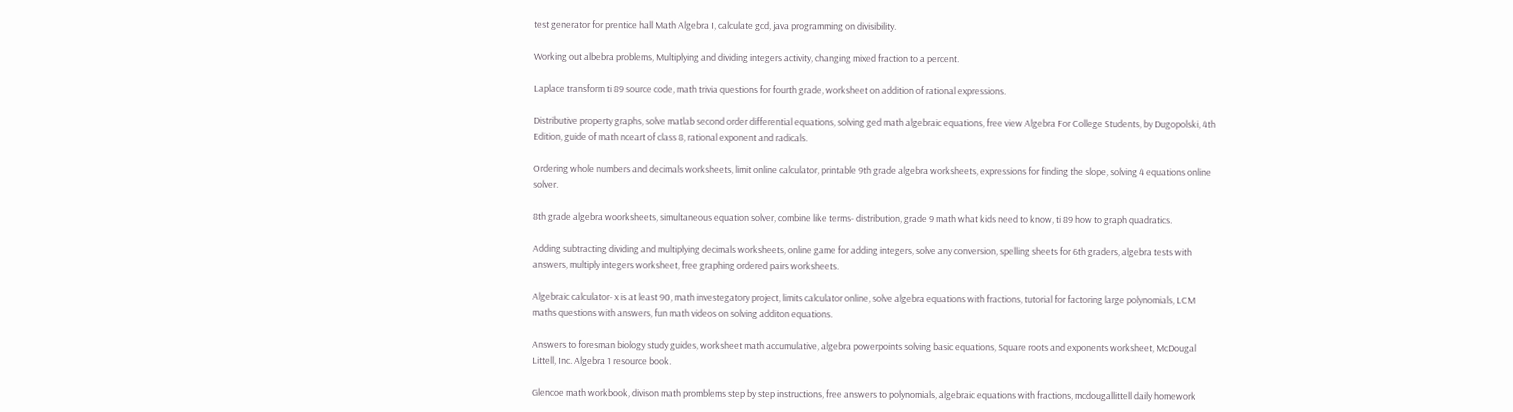test generator for prentice hall Math Algebra I, calculate gcd, java programming on divisibility.

Working out albebra problems, Multiplying and dividing integers activity, changing mixed fraction to a percent.

Laplace transform ti 89 source code, math trivia questions for fourth grade, worksheet on addition of rational expressions.

Distributive property graphs, solve matlab second order differential equations, solving ged math algebraic equations, free view Algebra For College Students, by Dugopolski, 4th Edition, guide of math nceart of class 8, rational exponent and radicals.

Ordering whole numbers and decimals worksheets, limit online calculator, printable 9th grade algebra worksheets, expressions for finding the slope, solving 4 equations online solver.

8th grade algebra woorksheets, simultaneous equation solver, combine like terms- distribution, grade 9 math what kids need to know, ti 89 how to graph quadratics.

Adding subtracting dividing and multiplying decimals worksheets, online game for adding integers, solve any conversion, spelling sheets for 6th graders, algebra tests with answers, multiply integers worksheet, free graphing ordered pairs worksheets.

Algebraic calculator- x is at least 90, math investegatory project, limits calculator online, solve algebra equations with fractions, tutorial for factoring large polynomials, LCM maths questions with answers, fun math videos on solving additon equations.

Answers to foresman biology study guides, worksheet math accumulative, algebra powerpoints solving basic equations, Square roots and exponents worksheet, McDougal Littell, Inc. Algebra 1 resource book.

Glencoe math workbook, divison math promblems step by step instructions, free answers to polynomials, algebraic equations with fractions, mcdougallittell daily homework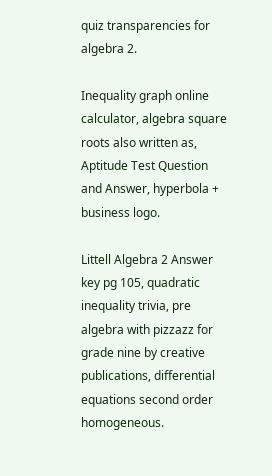quiz transparencies for algebra 2.

Inequality graph online calculator, algebra square roots also written as, Aptitude Test Question and Answer, hyperbola + business logo.

Littell Algebra 2 Answer key pg 105, quadratic inequality trivia, pre algebra with pizzazz for grade nine by creative publications, differential equations second order homogeneous.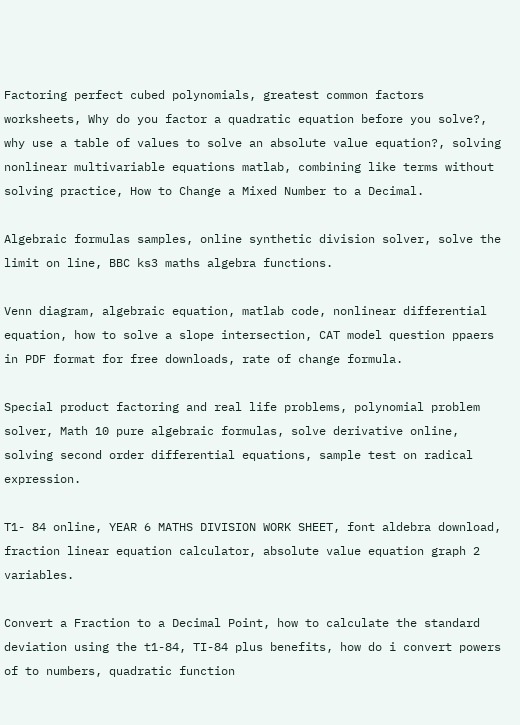Factoring perfect cubed polynomials, greatest common factors worksheets, Why do you factor a quadratic equation before you solve?, why use a table of values to solve an absolute value equation?, solving nonlinear multivariable equations matlab, combining like terms without solving practice, How to Change a Mixed Number to a Decimal.

Algebraic formulas samples, online synthetic division solver, solve the limit on line, BBC ks3 maths algebra functions.

Venn diagram, algebraic equation, matlab code, nonlinear differential equation, how to solve a slope intersection, CAT model question ppaers in PDF format for free downloads, rate of change formula.

Special product factoring and real life problems, polynomial problem solver, Math 10 pure algebraic formulas, solve derivative online, solving second order differential equations, sample test on radical expression.

T1- 84 online, YEAR 6 MATHS DIVISION WORK SHEET, font aldebra download, fraction linear equation calculator, absolute value equation graph 2 variables.

Convert a Fraction to a Decimal Point, how to calculate the standard deviation using the t1-84, TI-84 plus benefits, how do i convert powers of to numbers, quadratic function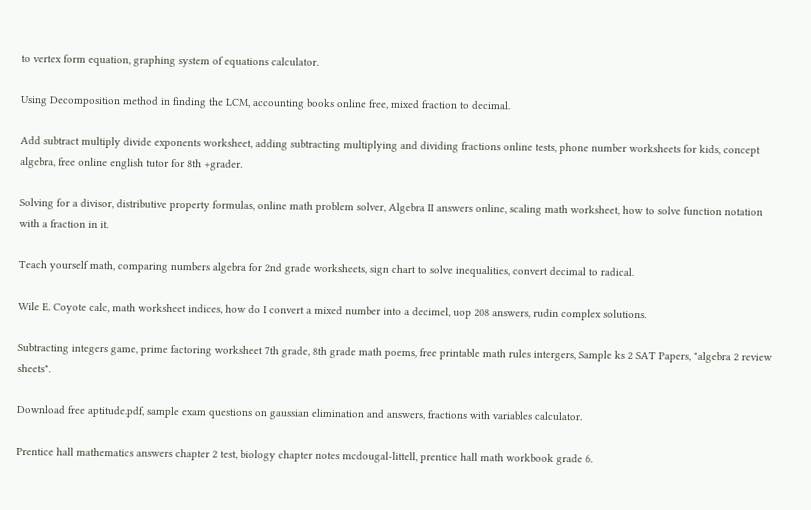to vertex form equation, graphing system of equations calculator.

Using Decomposition method in finding the LCM, accounting books online free, mixed fraction to decimal.

Add subtract multiply divide exponents worksheet, adding subtracting multiplying and dividing fractions online tests, phone number worksheets for kids, concept algebra, free online english tutor for 8th +grader.

Solving for a divisor, distributive property formulas, online math problem solver, Algebra II answers online, scaling math worksheet, how to solve function notation with a fraction in it.

Teach yourself math, comparing numbers algebra for 2nd grade worksheets, sign chart to solve inequalities, convert decimal to radical.

Wile E. Coyote calc, math worksheet indices, how do I convert a mixed number into a decimel, uop 208 answers, rudin complex solutions.

Subtracting integers game, prime factoring worksheet 7th grade, 8th grade math poems, free printable math rules intergers, Sample ks 2 SAT Papers, "algebra 2 review sheets".

Download free aptitude.pdf, sample exam questions on gaussian elimination and answers, fractions with variables calculator.

Prentice hall mathematics answers chapter 2 test, biology chapter notes mcdougal-littell, prentice hall math workbook grade 6.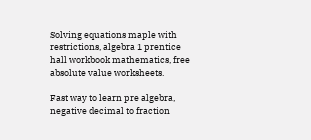Solving equations maple with restrictions, algebra 1 prentice hall workbook mathematics, free absolute value worksheets.

Fast way to learn pre algebra, negative decimal to fraction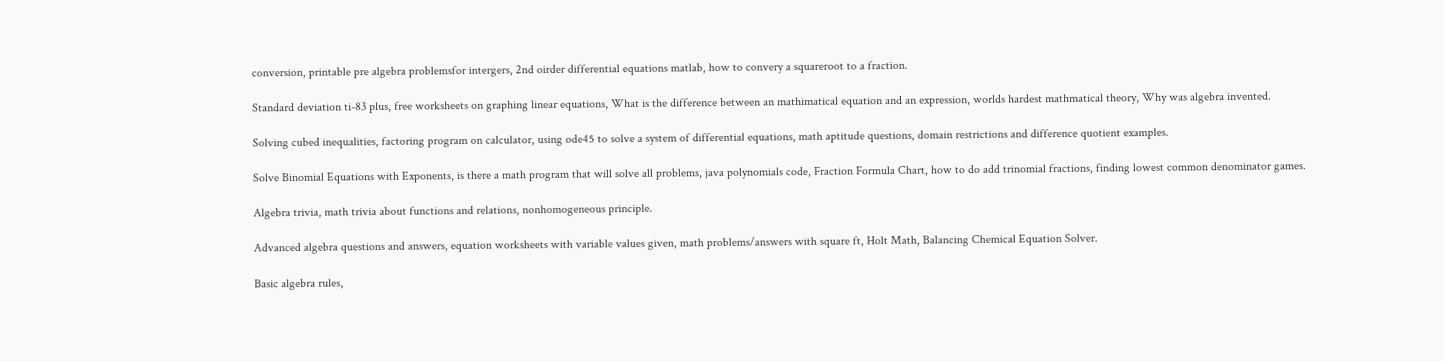conversion, printable pre algebra problemsfor intergers, 2nd oirder differential equations matlab, how to convery a squareroot to a fraction.

Standard deviation ti-83 plus, free worksheets on graphing linear equations, What is the difference between an mathimatical equation and an expression, worlds hardest mathmatical theory, Why was algebra invented.

Solving cubed inequalities, factoring program on calculator, using ode45 to solve a system of differential equations, math aptitude questions, domain restrictions and difference quotient examples.

Solve Binomial Equations with Exponents, is there a math program that will solve all problems, java polynomials code, Fraction Formula Chart, how to do add trinomial fractions, finding lowest common denominator games.

Algebra trivia, math trivia about functions and relations, nonhomogeneous principle.

Advanced algebra questions and answers, equation worksheets with variable values given, math problems/answers with square ft, Holt Math, Balancing Chemical Equation Solver.

Basic algebra rules,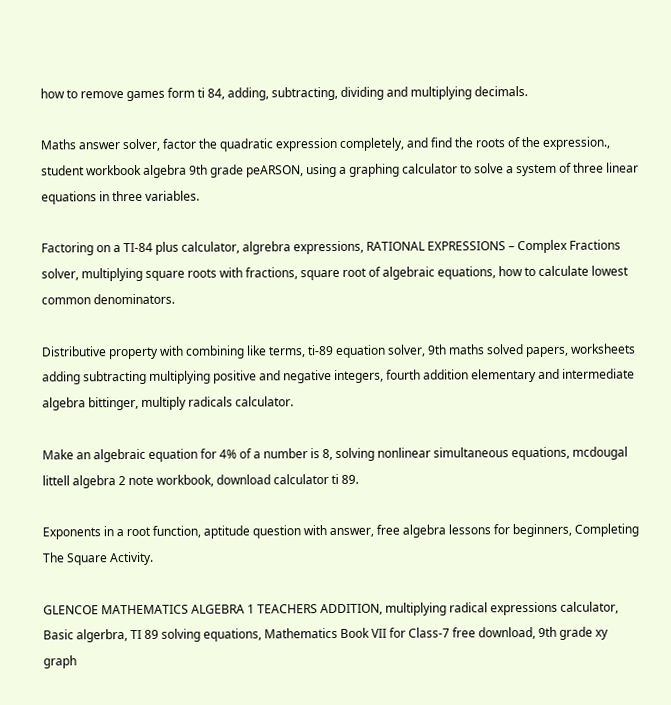how to remove games form ti 84, adding, subtracting, dividing and multiplying decimals.

Maths answer solver, factor the quadratic expression completely, and find the roots of the expression., student workbook algebra 9th grade peARSON, using a graphing calculator to solve a system of three linear equations in three variables.

Factoring on a TI-84 plus calculator, algrebra expressions, RATIONAL EXPRESSIONS – Complex Fractions solver, multiplying square roots with fractions, square root of algebraic equations, how to calculate lowest common denominators.

Distributive property with combining like terms, ti-89 equation solver, 9th maths solved papers, worksheets adding subtracting multiplying positive and negative integers, fourth addition elementary and intermediate algebra bittinger, multiply radicals calculator.

Make an algebraic equation for 4% of a number is 8, solving nonlinear simultaneous equations, mcdougal littell algebra 2 note workbook, download calculator ti 89.

Exponents in a root function, aptitude question with answer, free algebra lessons for beginners, Completing The Square Activity.

GLENCOE MATHEMATICS ALGEBRA 1 TEACHERS ADDITION, multiplying radical expressions calculator, Basic algerbra, TI 89 solving equations, Mathematics Book VII for Class-7 free download, 9th grade xy graph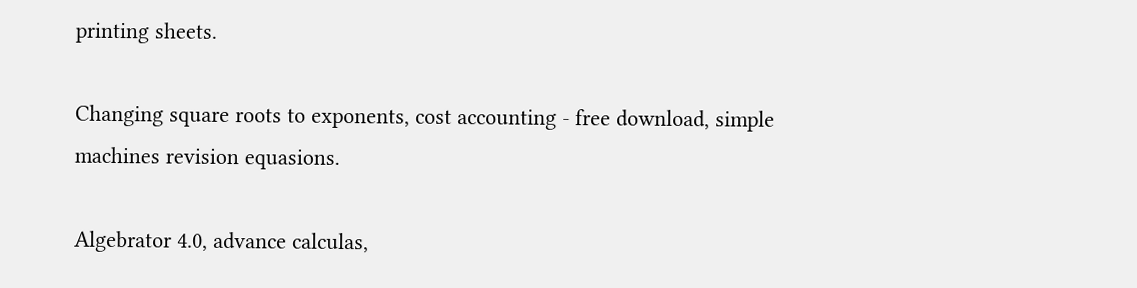printing sheets.

Changing square roots to exponents, cost accounting - free download, simple machines revision equasions.

Algebrator 4.0, advance calculas,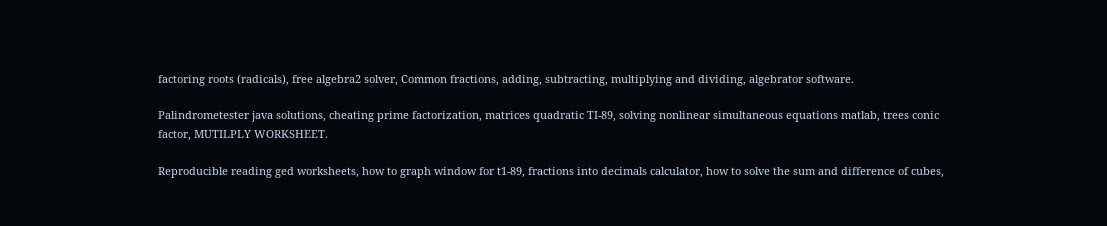factoring roots (radicals), free algebra2 solver, Common fractions, adding, subtracting, multiplying and dividing, algebrator software.

Palindrometester java solutions, cheating prime factorization, matrices quadratic TI-89, solving nonlinear simultaneous equations matlab, trees conic factor, MUTILPLY WORKSHEET.

Reproducible reading ged worksheets, how to graph window for t1-89, fractions into decimals calculator, how to solve the sum and difference of cubes,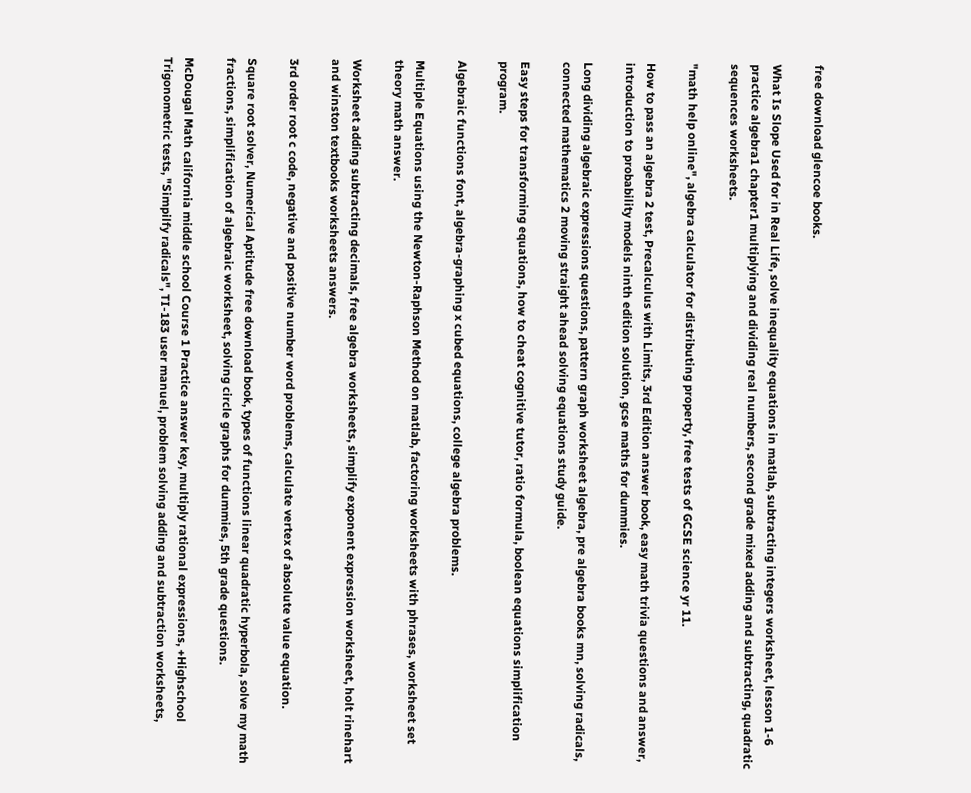free download glencoe books.

What Is Slope Used for in Real Life, solve inequality equations in matlab, subtracting integers worksheet, lesson 1-6 practice algebra1 chapter1 multiplying and dividing real numbers, second grade mixed adding and subtracting, quadratic sequences worksheets.

"math help online", algebra calculator for distributing property, free tests of GCSE science yr 11.

How to pass an algebra 2 test, Precalculus with Limits, 3rd Edition answer book, easy math trivia questions and answer, introduction to probability models ninth edition solution, gcse maths for dummies.

Long dividing algebraic expressions questions, pattern graph worksheet algebra, pre algebra books mn, solving radicals, connected mathematics 2 moving straight ahead solving equations study guide.

Easy steps for transforming equations, how to cheat cognitive tutor, ratio formula, boolean equations simplification program.

Algebraic functions font, algebra-graphing x cubed equations, college algebra problems.

Multiple Equations using the Newton-Raphson Method on matlab, factoring worksheets with phrases, worksheet set theory math answer.

Worksheet adding subtracting decimals, free algebra worksheets, simplify exponent expression worksheet, holt rinehart and winston textbooks worksheets answers.

3rd order root c code, negative and positive number word problems, calculate vertex of absolute value equation.

Square root solver, Numerical Aptitude free download book, types of functions linear quadratic hyperbola, solve my math fractions, simplification of algebraic worksheet, solving circle graphs for dummies, 5th grade questions.

McDougal Math california middle school Course 1 Practice answer key, multiply rational expressions, +Highschool Trigonometric tests, "Simpilfy radicals", TI-183 user manuel, problem solving adding and subtraction worksheets,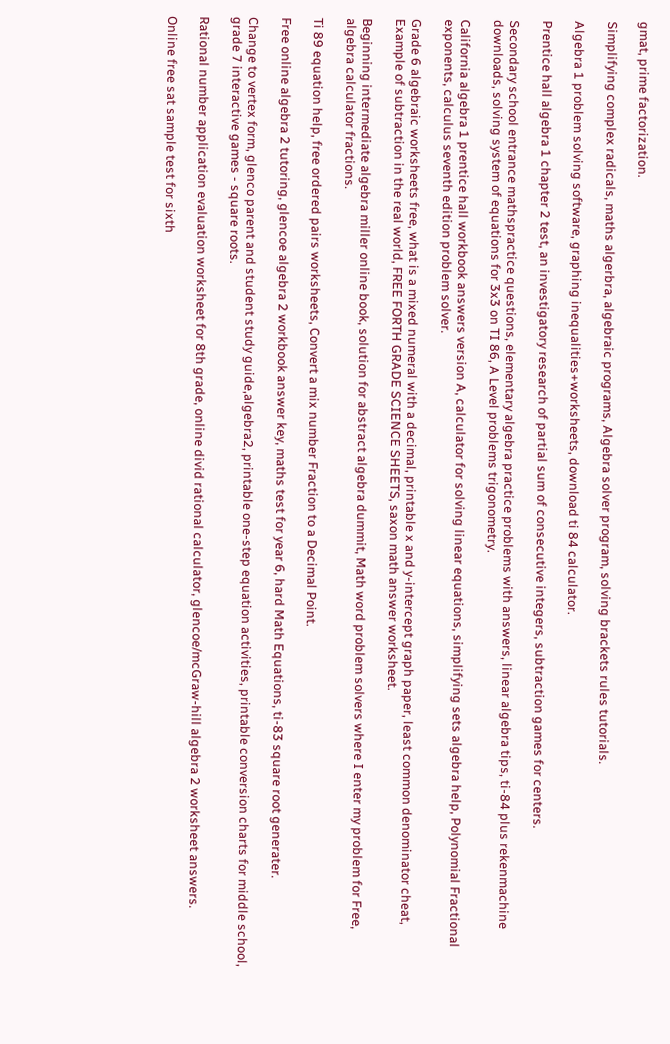gmat, prime factorization.

Simplifying complex radicals, maths algerbra, algebraic programs, Algebra solver program, solving brackets rules tutorials.

Algebra 1 problem solving software, graphing inequalities+worksheets, download ti 84 calculator.

Prentice hall algebra 1 chapter 2 test, an investigatory research of partial sum of consecutive integers, subtraction games for centers.

Secondary school entrance mathspractice questions, elementary algebra practice problems with answers, linear algebra tips, ti-84 plus rekenmachine downloads, solving system of equations for 3x3 on TI 86, A Level problems trigonometry.

California algebra 1 prentice hall workbook answers version A, calculator for solving linear equations, simplifying sets algebra help, Polynomial Fractional exponents, calculus seventh edition problem solver.

Grade 6 algebraic worksheets free, what is a mixed numeral with a decimal, printable x and y-intercept graph paper, least common denominator cheat, Example of subtraction in the real world, FREE FORTH GRADE SCIENCE SHEETS, saxon math answer worksheet.

Beginning intermediate algebra miller online book, solution for abstract algebra dummit, Math word problem solvers where I enter my problem for Free, algebra calculator fractions.

Ti 89 equation help, free ordered pairs worksheets, Convert a mix number Fraction to a Decimal Point.

Free online algebra 2 tutoring, glencoe algebra 2 workbook answer key, maths test for year 6, hard Math Equations, ti-83 square root generater.

Change to vertex form, glenco parent and student study guide,algebra2, printable one-step equation activities, printable conversion charts for middle school, grade 7 interactive games - square roots.

Rational number application evaluation worksheet for 8th grade, online divid rational calculator, glencoe/mcGraw-hill algebra 2 worksheet answers.

Online free sat sample test for sixth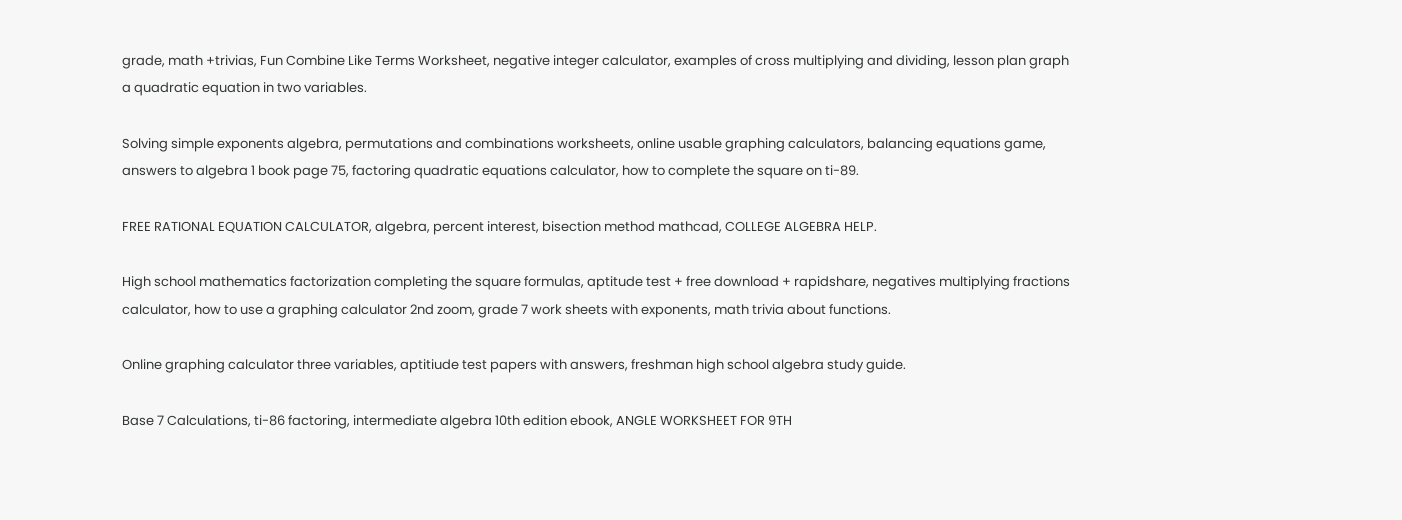grade, math +trivias, Fun Combine Like Terms Worksheet, negative integer calculator, examples of cross multiplying and dividing, lesson plan graph a quadratic equation in two variables.

Solving simple exponents algebra, permutations and combinations worksheets, online usable graphing calculators, balancing equations game, answers to algebra 1 book page 75, factoring quadratic equations calculator, how to complete the square on ti-89.

FREE RATIONAL EQUATION CALCULATOR, algebra, percent interest, bisection method mathcad, COLLEGE ALGEBRA HELP.

High school mathematics factorization completing the square formulas, aptitude test + free download + rapidshare, negatives multiplying fractions calculator, how to use a graphing calculator 2nd zoom, grade 7 work sheets with exponents, math trivia about functions.

Online graphing calculator three variables, aptitiude test papers with answers, freshman high school algebra study guide.

Base 7 Calculations, ti-86 factoring, intermediate algebra 10th edition ebook, ANGLE WORKSHEET FOR 9TH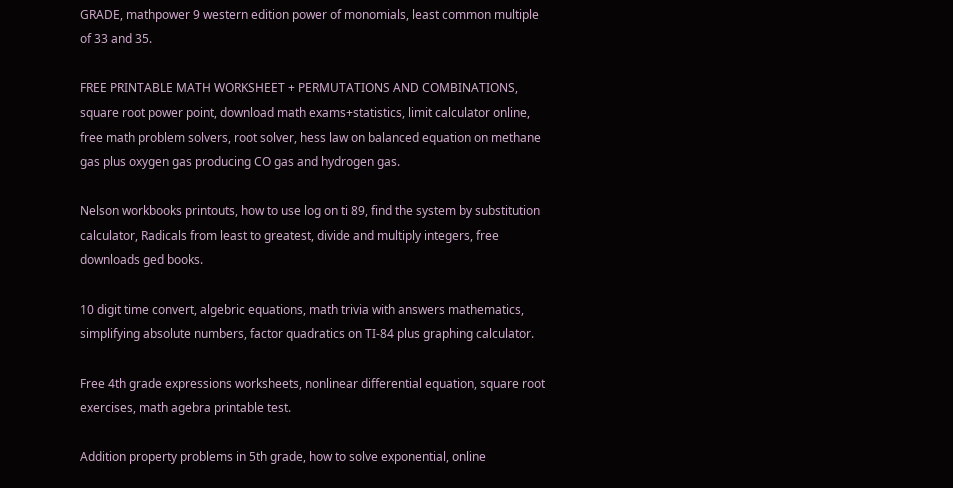GRADE, mathpower 9 western edition power of monomials, least common multiple of 33 and 35.

FREE PRINTABLE MATH WORKSHEET + PERMUTATIONS AND COMBINATIONS, square root power point, download math exams+statistics, limit calculator online, free math problem solvers, root solver, hess law on balanced equation on methane gas plus oxygen gas producing CO gas and hydrogen gas.

Nelson workbooks printouts, how to use log on ti 89, find the system by substitution calculator, Radicals from least to greatest, divide and multiply integers, free downloads ged books.

10 digit time convert, algebric equations, math trivia with answers mathematics, simplifying absolute numbers, factor quadratics on TI-84 plus graphing calculator.

Free 4th grade expressions worksheets, nonlinear differential equation, square root exercises, math agebra printable test.

Addition property problems in 5th grade, how to solve exponential, online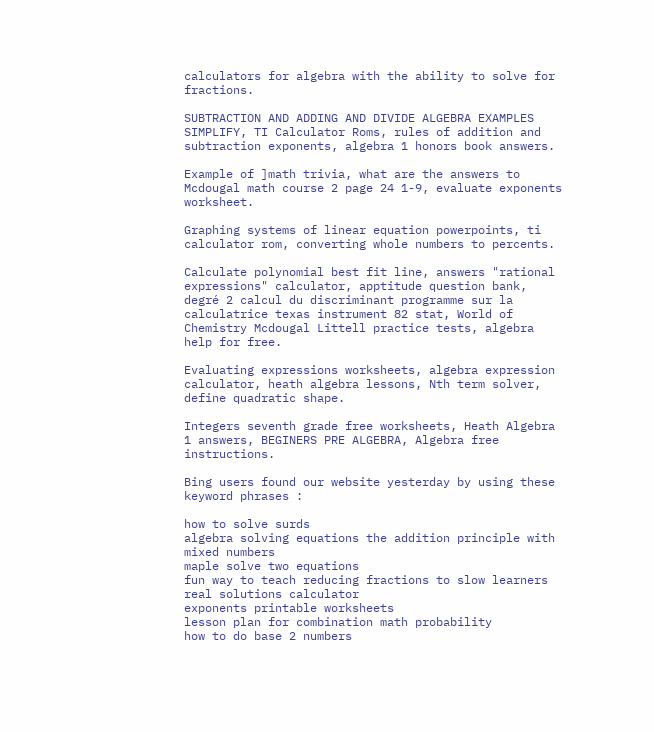calculators for algebra with the ability to solve for fractions.

SUBTRACTION AND ADDING AND DIVIDE ALGEBRA EXAMPLES SIMPLIFY, TI Calculator Roms, rules of addition and subtraction exponents, algebra 1 honors book answers.

Example of ]math trivia, what are the answers to Mcdougal math course 2 page 24 1-9, evaluate exponents worksheet.

Graphing systems of linear equation powerpoints, ti calculator rom, converting whole numbers to percents.

Calculate polynomial best fit line, answers "rational expressions" calculator, apptitude question bank, degré 2 calcul du discriminant programme sur la calculatrice texas instrument 82 stat, World of Chemistry Mcdougal Littell practice tests, algebra help for free.

Evaluating expressions worksheets, algebra expression calculator, heath algebra lessons, Nth term solver, define quadratic shape.

Integers seventh grade free worksheets, Heath Algebra 1 answers, BEGINERS PRE ALGEBRA, Algebra free instructions.

Bing users found our website yesterday by using these keyword phrases :

how to solve surds
algebra solving equations the addition principle with mixed numbers
maple solve two equations
fun way to teach reducing fractions to slow learners
real solutions calculator
exponents printable worksheets
lesson plan for combination math probability
how to do base 2 numbers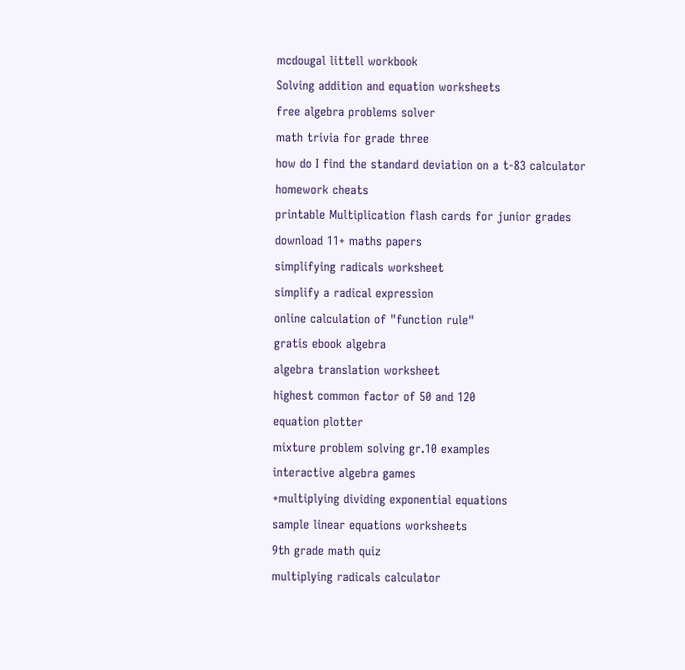mcdougal littell workbook
Solving addition and equation worksheets
free algebra problems solver
math trivia for grade three
how do I find the standard deviation on a t-83 calculator
homework cheats
printable Multiplication flash cards for junior grades
download 11+ maths papers
simplifying radicals worksheet
simplify a radical expression
online calculation of "function rule"
gratis ebook algebra
algebra translation worksheet
highest common factor of 50 and 120
equation plotter
mixture problem solving gr.10 examples
interactive algebra games
+multiplying dividing exponential equations
sample linear equations worksheets
9th grade math quiz
multiplying radicals calculator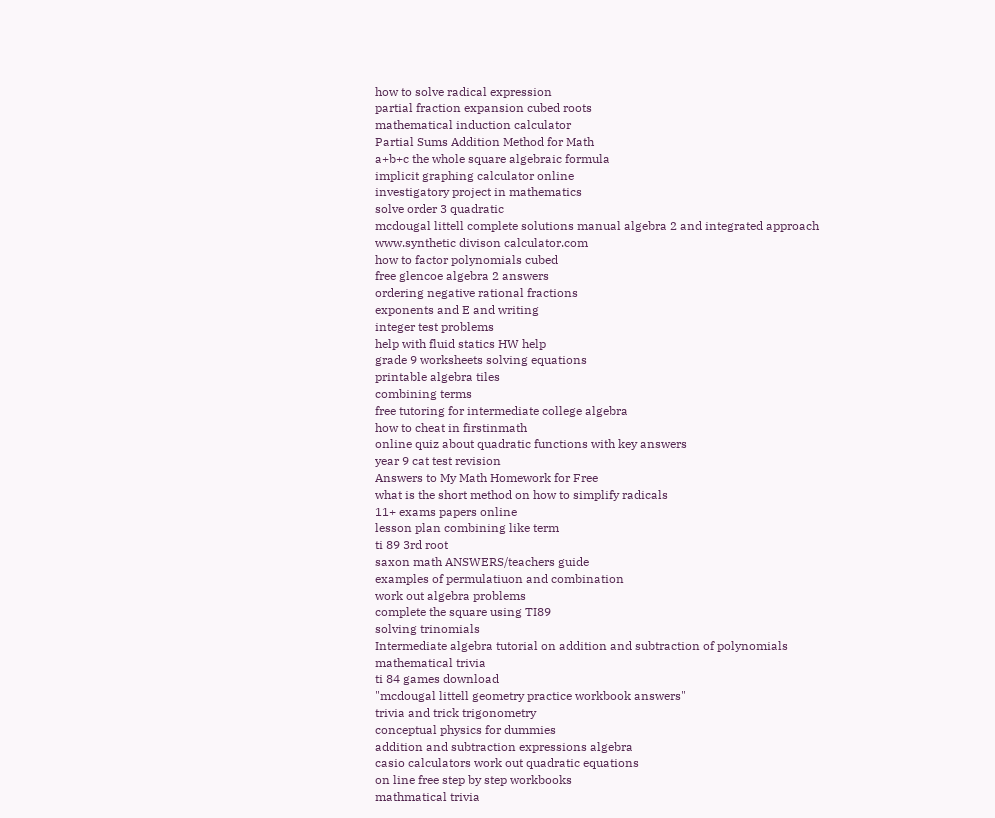how to solve radical expression
partial fraction expansion cubed roots
mathematical induction calculator
Partial Sums Addition Method for Math
a+b+c the whole square algebraic formula
implicit graphing calculator online
investigatory project in mathematics
solve order 3 quadratic
mcdougal littell complete solutions manual algebra 2 and integrated approach
www.synthetic divison calculator.com
how to factor polynomials cubed
free glencoe algebra 2 answers
ordering negative rational fractions
exponents and E and writing
integer test problems
help with fluid statics HW help
grade 9 worksheets solving equations
printable algebra tiles
combining terms
free tutoring for intermediate college algebra
how to cheat in firstinmath
online quiz about quadratic functions with key answers
year 9 cat test revision
Answers to My Math Homework for Free
what is the short method on how to simplify radicals
11+ exams papers online
lesson plan combining like term
ti 89 3rd root
saxon math ANSWERS/teachers guide
examples of permulatiuon and combination
work out algebra problems
complete the square using TI89
solving trinomials
Intermediate algebra tutorial on addition and subtraction of polynomials
mathematical trivia
ti 84 games download
"mcdougal littell geometry practice workbook answers"
trivia and trick trigonometry
conceptual physics for dummies
addition and subtraction expressions algebra
casio calculators work out quadratic equations
on line free step by step workbooks
mathmatical trivia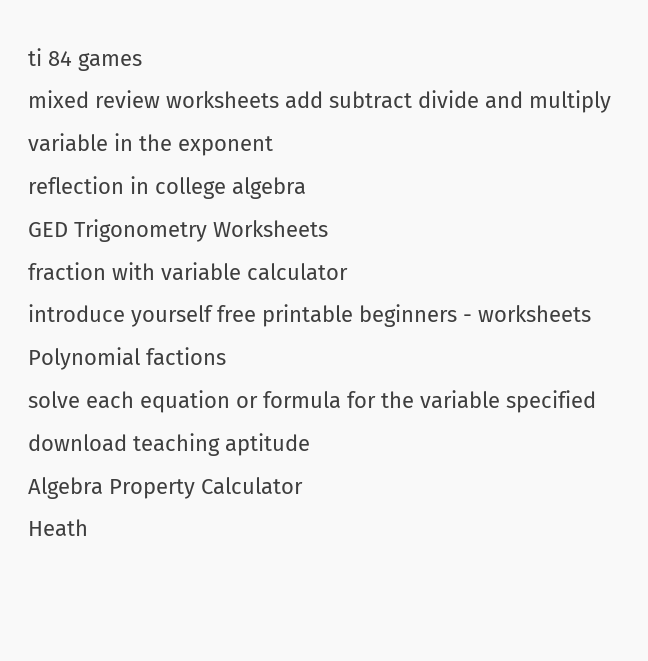ti 84 games
mixed review worksheets add subtract divide and multiply
variable in the exponent
reflection in college algebra
GED Trigonometry Worksheets
fraction with variable calculator
introduce yourself free printable beginners - worksheets
Polynomial factions
solve each equation or formula for the variable specified
download teaching aptitude
Algebra Property Calculator
Heath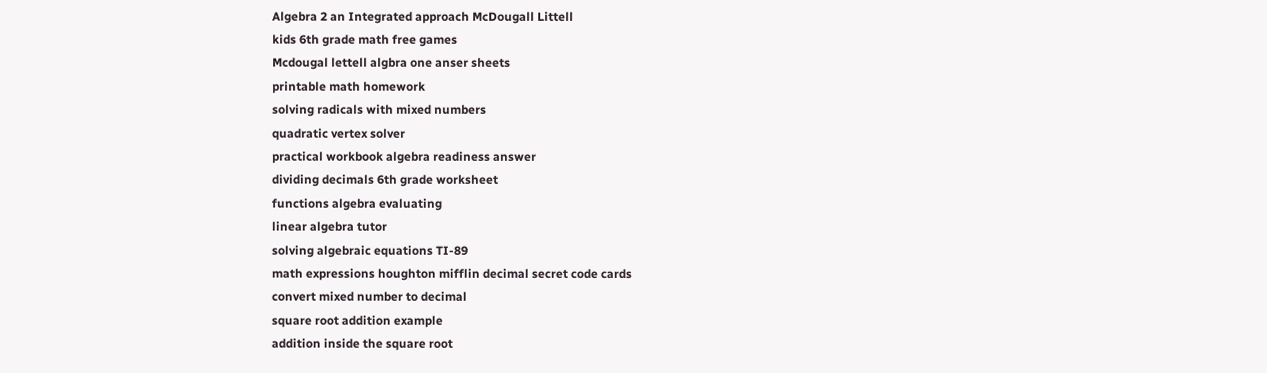Algebra 2 an Integrated approach McDougall Littell
kids 6th grade math free games
Mcdougal lettell algbra one anser sheets
printable math homework
solving radicals with mixed numbers
quadratic vertex solver
practical workbook algebra readiness answer
dividing decimals 6th grade worksheet
functions algebra evaluating
linear algebra tutor
solving algebraic equations TI-89
math expressions houghton mifflin decimal secret code cards
convert mixed number to decimal
square root addition example
addition inside the square root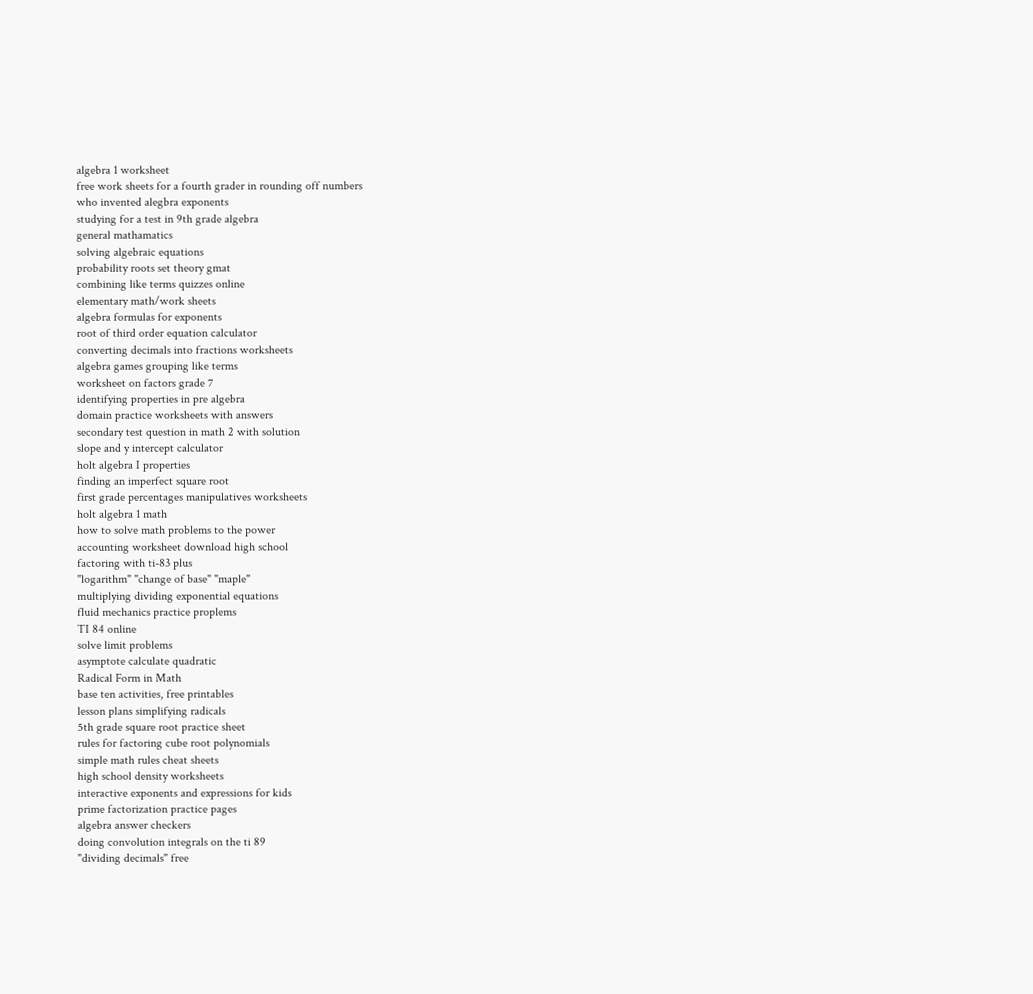algebra 1 worksheet
free work sheets for a fourth grader in rounding off numbers
who invented alegbra exponents
studying for a test in 9th grade algebra
general mathamatics
solving algebraic equations
probability roots set theory gmat
combining like terms quizzes online
elementary math/work sheets
algebra formulas for exponents
root of third order equation calculator
converting decimals into fractions worksheets
algebra games grouping like terms
worksheet on factors grade 7
identifying properties in pre algebra
domain practice worksheets with answers
secondary test question in math 2 with solution
slope and y intercept calculator
holt algebra I properties
finding an imperfect square root
first grade percentages manipulatives worksheets
holt algebra 1 math
how to solve math problems to the power
accounting worksheet download high school
factoring with ti-83 plus
"logarithm" "change of base" "maple"
multiplying dividing exponential equations
fluid mechanics practice proplems
TI 84 online
solve limit problems
asymptote calculate quadratic
Radical Form in Math
base ten activities, free printables
lesson plans simplifying radicals
5th grade square root practice sheet
rules for factoring cube root polynomials
simple math rules cheat sheets
high school density worksheets
interactive exponents and expressions for kids
prime factorization practice pages
algebra answer checkers
doing convolution integrals on the ti 89
"dividing decimals" free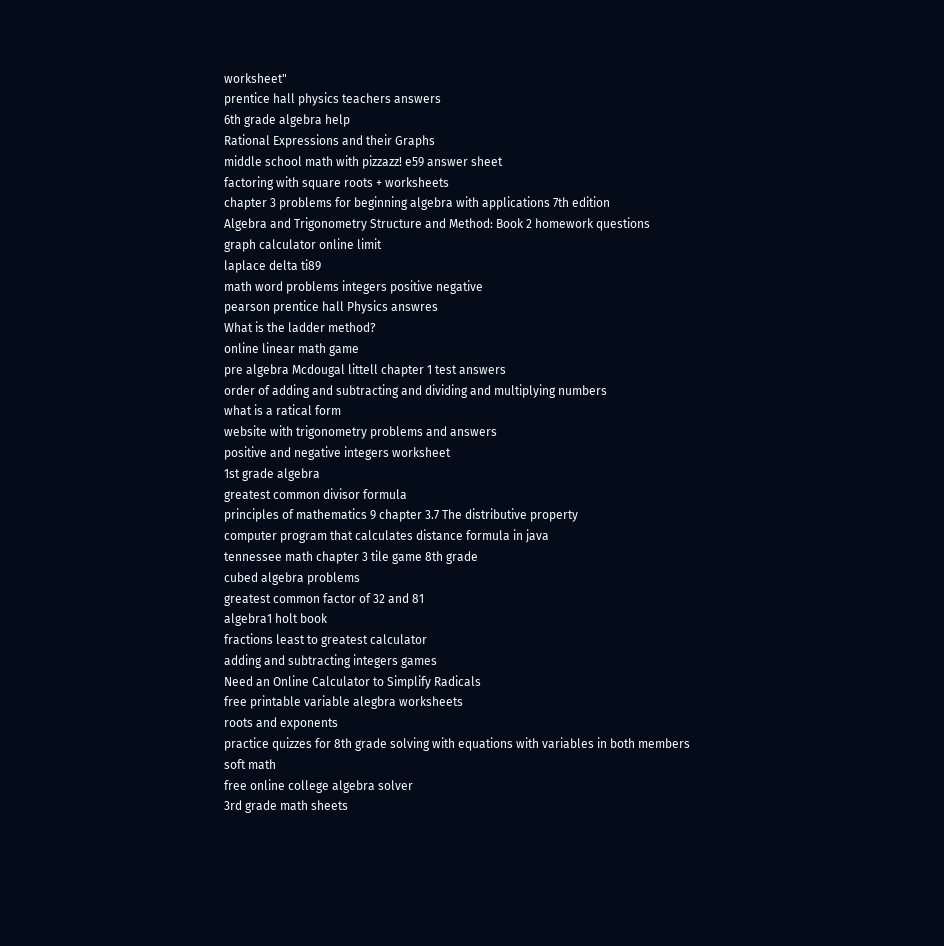worksheet"
prentice hall physics teachers answers
6th grade algebra help
Rational Expressions and their Graphs
middle school math with pizzazz! e59 answer sheet
factoring with square roots + worksheets
chapter 3 problems for beginning algebra with applications 7th edition
Algebra and Trigonometry Structure and Method: Book 2 homework questions
graph calculator online limit
laplace delta ti89
math word problems integers positive negative
pearson prentice hall Physics answres
What is the ladder method?
online linear math game
pre algebra Mcdougal littell chapter 1 test answers
order of adding and subtracting and dividing and multiplying numbers
what is a ratical form
website with trigonometry problems and answers
positive and negative integers worksheet
1st grade algebra
greatest common divisor formula
principles of mathematics 9 chapter 3.7 The distributive property
computer program that calculates distance formula in java
tennessee math chapter 3 tile game 8th grade
cubed algebra problems
greatest common factor of 32 and 81
algebra1 holt book
fractions least to greatest calculator
adding and subtracting integers games
Need an Online Calculator to Simplify Radicals
free printable variable alegbra worksheets
roots and exponents
practice quizzes for 8th grade solving with equations with variables in both members
soft math
free online college algebra solver
3rd grade math sheets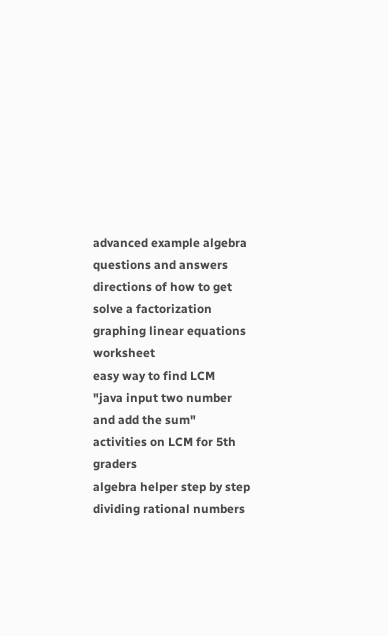advanced example algebra questions and answers
directions of how to get solve a factorization
graphing linear equations worksheet
easy way to find LCM
"java input two number and add the sum"
activities on LCM for 5th graders
algebra helper step by step
dividing rational numbers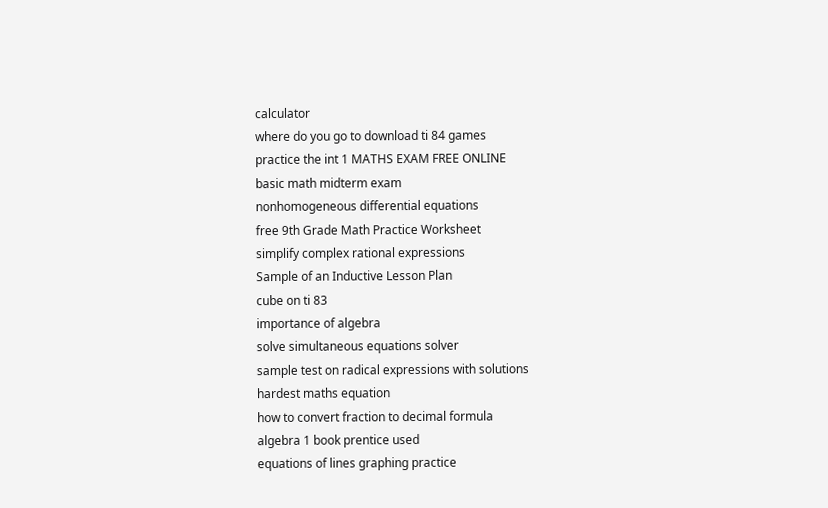calculator
where do you go to download ti 84 games
practice the int 1 MATHS EXAM FREE ONLINE
basic math midterm exam
nonhomogeneous differential equations
free 9th Grade Math Practice Worksheet
simplify complex rational expressions
Sample of an Inductive Lesson Plan
cube on ti 83
importance of algebra
solve simultaneous equations solver
sample test on radical expressions with solutions
hardest maths equation
how to convert fraction to decimal formula
algebra 1 book prentice used
equations of lines graphing practice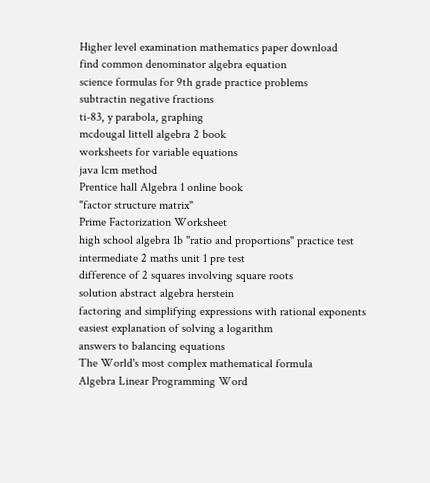Higher level examination mathematics paper download
find common denominator algebra equation
science formulas for 9th grade practice problems
subtractin negative fractions
ti-83, y parabola, graphing
mcdougal littell algebra 2 book
worksheets for variable equations
java lcm method
Prentice hall Algebra 1 online book
"factor structure matrix"
Prime Factorization Worksheet
high school algebra 1b "ratio and proportions" practice test
intermediate 2 maths unit 1 pre test
difference of 2 squares involving square roots
solution abstract algebra herstein
factoring and simplifying expressions with rational exponents
easiest explanation of solving a logarithm
answers to balancing equations
The World's most complex mathematical formula
Algebra Linear Programming Word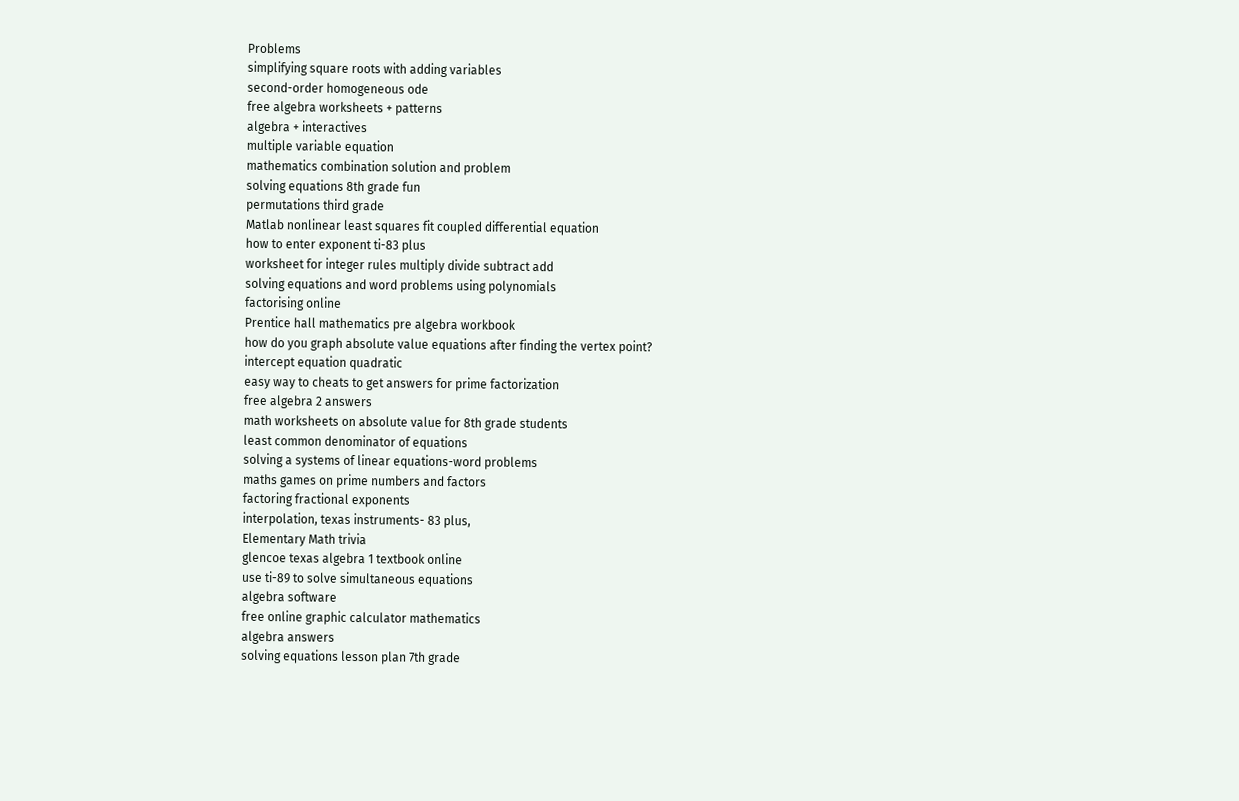Problems
simplifying square roots with adding variables
second-order homogeneous ode
free algebra worksheets + patterns
algebra + interactives
multiple variable equation
mathematics combination solution and problem
solving equations 8th grade fun
permutations third grade
Matlab nonlinear least squares fit coupled differential equation
how to enter exponent ti-83 plus
worksheet for integer rules multiply divide subtract add
solving equations and word problems using polynomials
factorising online
Prentice hall mathematics pre algebra workbook
how do you graph absolute value equations after finding the vertex point?
intercept equation quadratic
easy way to cheats to get answers for prime factorization
free algebra 2 answers
math worksheets on absolute value for 8th grade students
least common denominator of equations
solving a systems of linear equations-word problems
maths games on prime numbers and factors
factoring fractional exponents
interpolation, texas instruments- 83 plus,
Elementary Math trivia
glencoe texas algebra 1 textbook online
use ti-89 to solve simultaneous equations
algebra software
free online graphic calculator mathematics
algebra answers
solving equations lesson plan 7th grade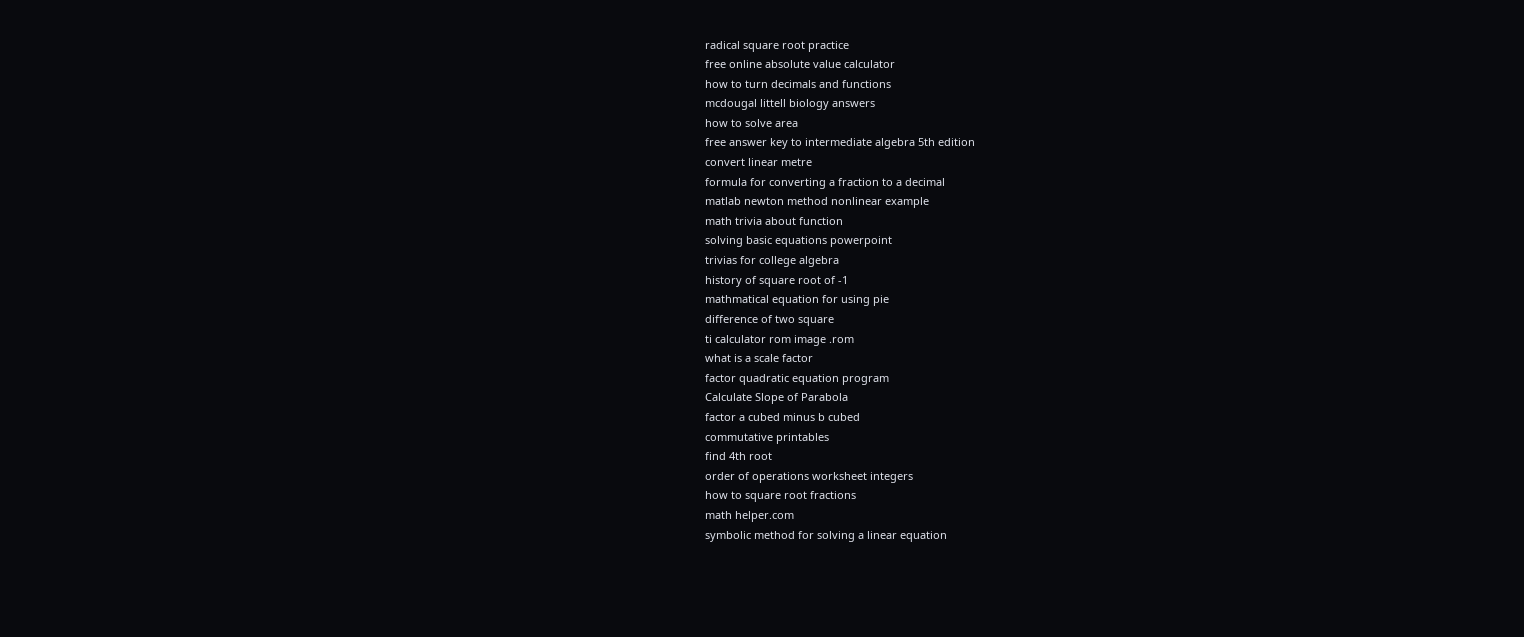radical square root practice
free online absolute value calculator
how to turn decimals and functions
mcdougal littell biology answers
how to solve area
free answer key to intermediate algebra 5th edition
convert linear metre
formula for converting a fraction to a decimal
matlab newton method nonlinear example
math trivia about function
solving basic equations powerpoint
trivias for college algebra
history of square root of -1
mathmatical equation for using pie
difference of two square
ti calculator rom image .rom
what is a scale factor
factor quadratic equation program
Calculate Slope of Parabola
factor a cubed minus b cubed
commutative printables
find 4th root
order of operations worksheet integers
how to square root fractions
math helper.com
symbolic method for solving a linear equation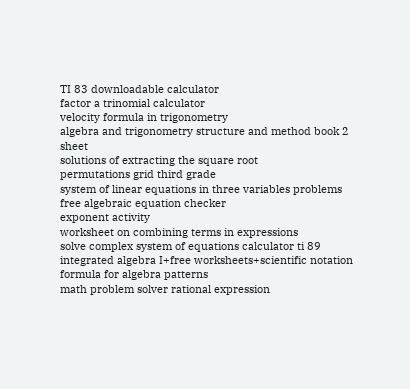TI 83 downloadable calculator
factor a trinomial calculator
velocity formula in trigonometry
algebra and trigonometry structure and method book 2 sheet
solutions of extracting the square root
permutations grid third grade
system of linear equations in three variables problems
free algebraic equation checker
exponent activity
worksheet on combining terms in expressions
solve complex system of equations calculator ti 89
integrated algebra I+free worksheets+scientific notation
formula for algebra patterns
math problem solver rational expression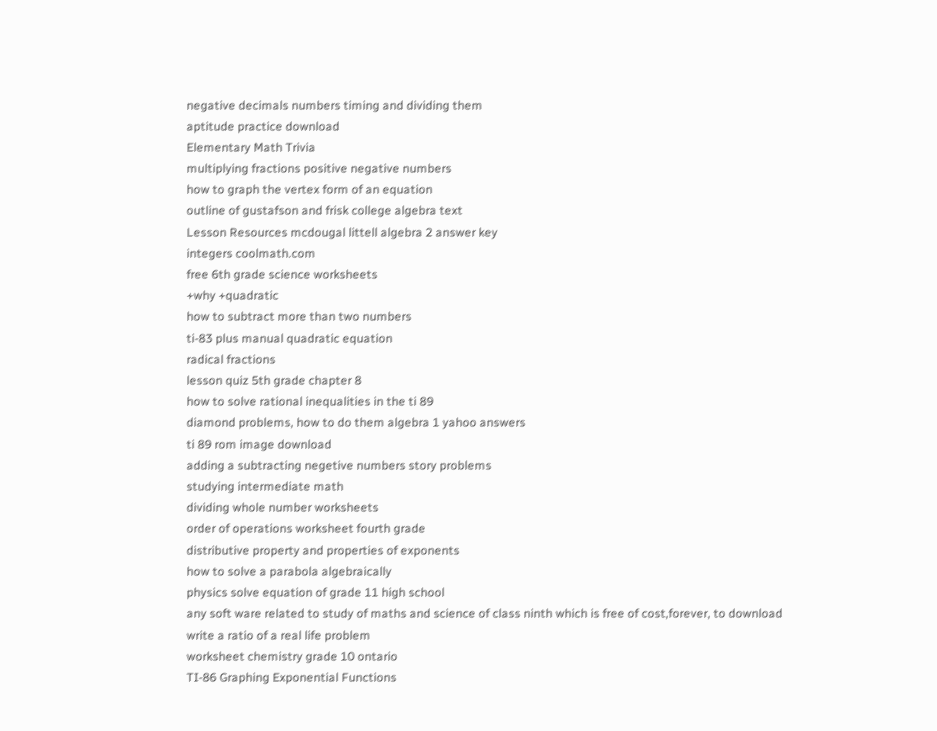negative decimals numbers timing and dividing them
aptitude practice download
Elementary Math Trivia
multiplying fractions positive negative numbers
how to graph the vertex form of an equation
outline of gustafson and frisk college algebra text
Lesson Resources mcdougal littell algebra 2 answer key
integers coolmath.com
free 6th grade science worksheets
+why +quadratic
how to subtract more than two numbers
ti-83 plus manual quadratic equation
radical fractions
lesson quiz 5th grade chapter 8
how to solve rational inequalities in the ti 89
diamond problems, how to do them algebra 1 yahoo answers
ti 89 rom image download
adding a subtracting negetive numbers story problems
studying intermediate math
dividing whole number worksheets
order of operations worksheet fourth grade
distributive property and properties of exponents
how to solve a parabola algebraically
physics solve equation of grade 11 high school
any soft ware related to study of maths and science of class ninth which is free of cost,forever, to download
write a ratio of a real life problem
worksheet chemistry grade 10 ontario
TI-86 Graphing Exponential Functions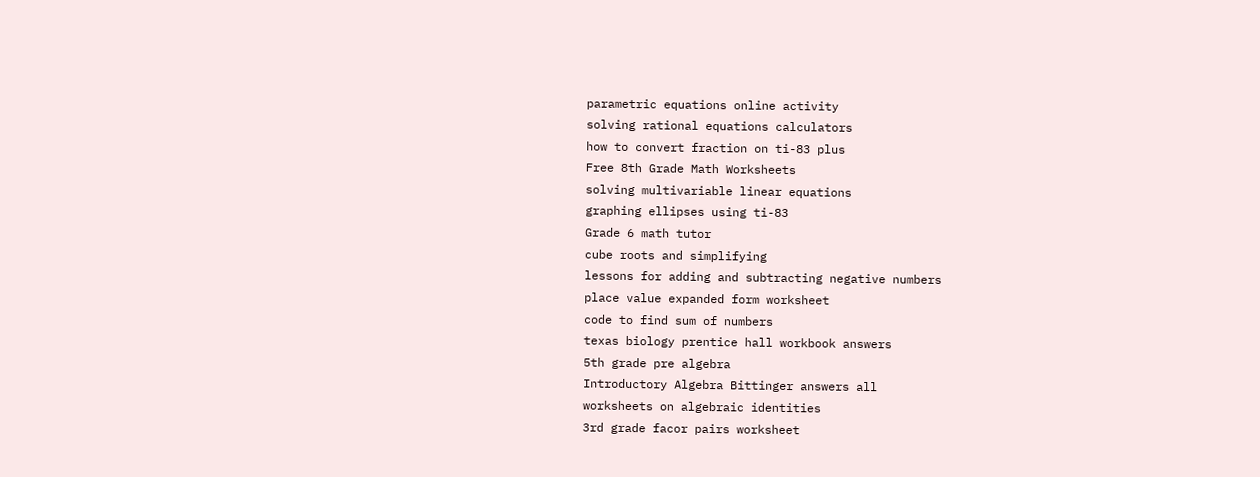parametric equations online activity
solving rational equations calculators
how to convert fraction on ti-83 plus
Free 8th Grade Math Worksheets
solving multivariable linear equations
graphing ellipses using ti-83
Grade 6 math tutor
cube roots and simplifying
lessons for adding and subtracting negative numbers
place value expanded form worksheet
code to find sum of numbers
texas biology prentice hall workbook answers
5th grade pre algebra
Introductory Algebra Bittinger answers all
worksheets on algebraic identities
3rd grade facor pairs worksheet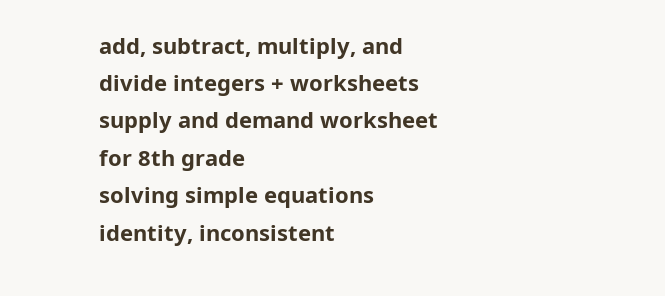add, subtract, multiply, and divide integers + worksheets
supply and demand worksheet for 8th grade
solving simple equations
identity, inconsistent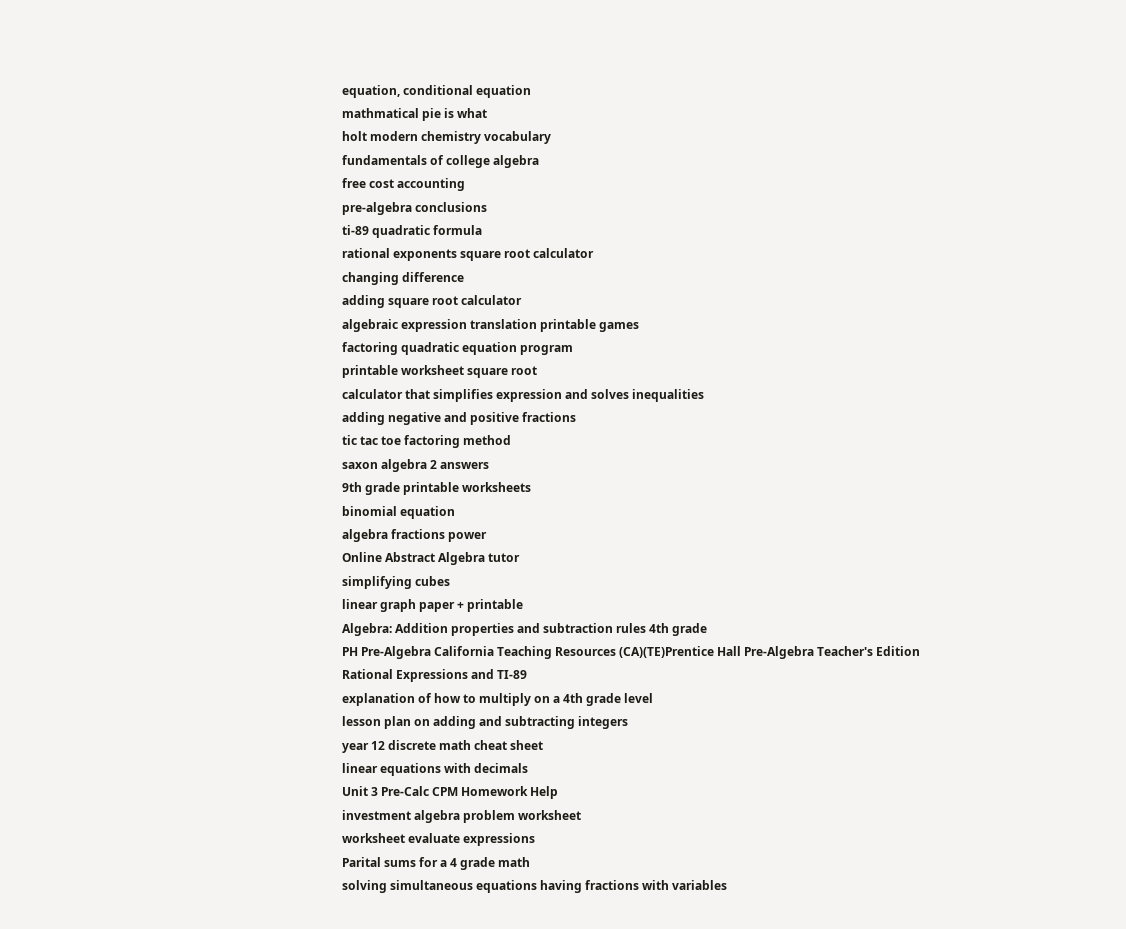equation, conditional equation
mathmatical pie is what
holt modern chemistry vocabulary
fundamentals of college algebra
free cost accounting
pre-algebra conclusions
ti-89 quadratic formula
rational exponents square root calculator
changing difference
adding square root calculator
algebraic expression translation printable games
factoring quadratic equation program
printable worksheet square root
calculator that simplifies expression and solves inequalities
adding negative and positive fractions
tic tac toe factoring method
saxon algebra 2 answers
9th grade printable worksheets
binomial equation
algebra fractions power
Online Abstract Algebra tutor
simplifying cubes
linear graph paper + printable
Algebra: Addition properties and subtraction rules 4th grade
PH Pre-Algebra California Teaching Resources (CA)(TE)Prentice Hall Pre-Algebra Teacher's Edition
Rational Expressions and TI-89
explanation of how to multiply on a 4th grade level
lesson plan on adding and subtracting integers
year 12 discrete math cheat sheet
linear equations with decimals
Unit 3 Pre-Calc CPM Homework Help
investment algebra problem worksheet
worksheet evaluate expressions
Parital sums for a 4 grade math
solving simultaneous equations having fractions with variables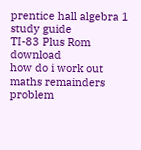prentice hall algebra 1 study guide
TI-83 Plus Rom download
how do i work out maths remainders
problem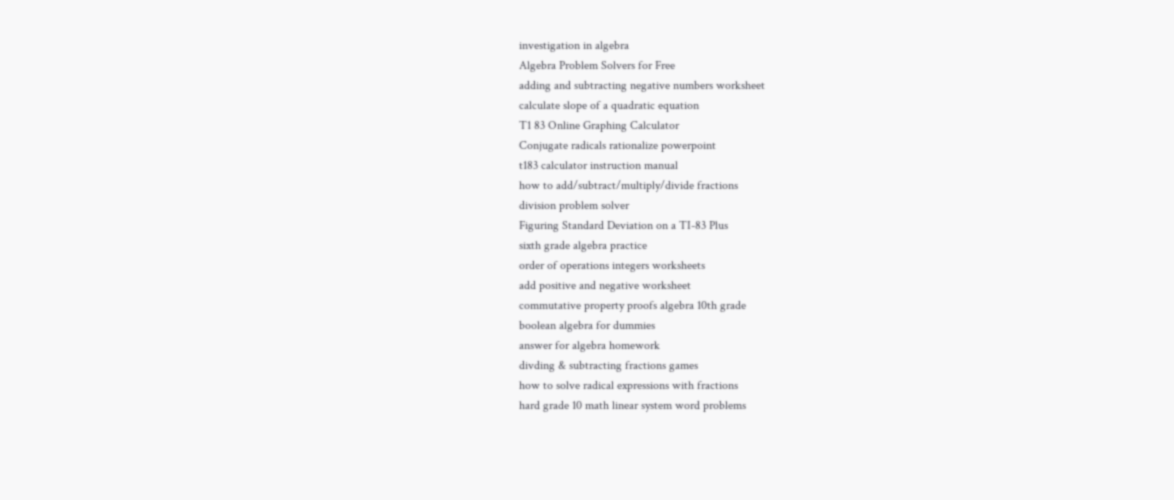investigation in algebra
Algebra Problem Solvers for Free
adding and subtracting negative numbers worksheet
calculate slope of a quadratic equation
T1 83 Online Graphing Calculator
Conjugate radicals rationalize powerpoint
t183 calculator instruction manual
how to add/subtract/multiply/divide fractions
division problem solver
Figuring Standard Deviation on a TI-83 Plus
sixth grade algebra practice
order of operations integers worksheets
add positive and negative worksheet
commutative property proofs algebra 10th grade
boolean algebra for dummies
answer for algebra homework
divding & subtracting fractions games
how to solve radical expressions with fractions
hard grade 10 math linear system word problems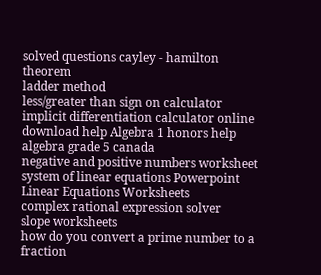solved questions cayley - hamilton theorem
ladder method
less/greater than sign on calculator
implicit differentiation calculator online
download help Algebra 1 honors help
algebra grade 5 canada
negative and positive numbers worksheet
system of linear equations Powerpoint
Linear Equations Worksheets
complex rational expression solver
slope worksheets
how do you convert a prime number to a fraction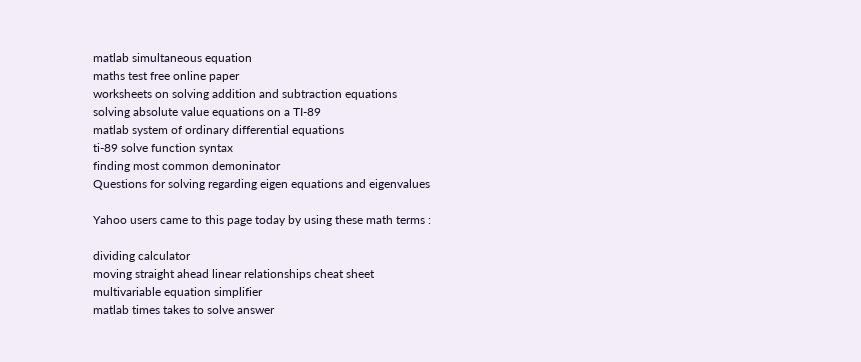matlab simultaneous equation
maths test free online paper
worksheets on solving addition and subtraction equations
solving absolute value equations on a TI-89
matlab system of ordinary differential equations
ti-89 solve function syntax
finding most common demoninator
Questions for solving regarding eigen equations and eigenvalues

Yahoo users came to this page today by using these math terms :

dividing calculator
moving straight ahead linear relationships cheat sheet
multivariable equation simplifier
matlab times takes to solve answer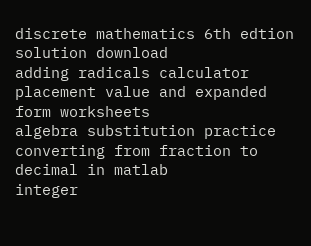discrete mathematics 6th edtion solution download
adding radicals calculator
placement value and expanded form worksheets
algebra substitution practice
converting from fraction to decimal in matlab
integer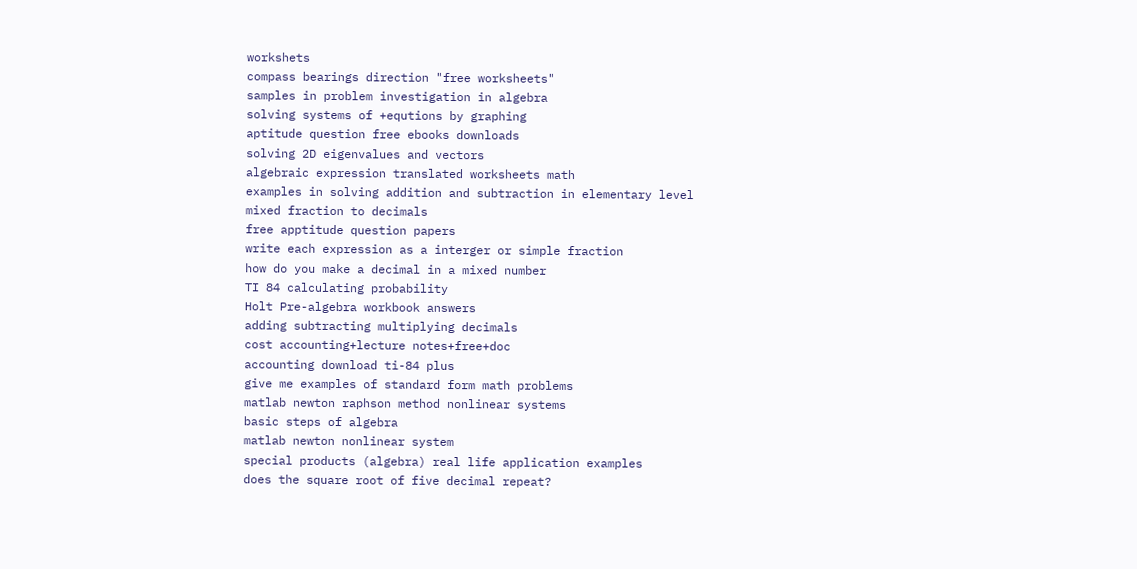workshets
compass bearings direction "free worksheets"
samples in problem investigation in algebra
solving systems of +equtions by graphing
aptitude question free ebooks downloads
solving 2D eigenvalues and vectors
algebraic expression translated worksheets math
examples in solving addition and subtraction in elementary level
mixed fraction to decimals
free apptitude question papers
write each expression as a interger or simple fraction
how do you make a decimal in a mixed number
TI 84 calculating probability
Holt Pre-algebra workbook answers
adding subtracting multiplying decimals
cost accounting+lecture notes+free+doc
accounting download ti-84 plus
give me examples of standard form math problems
matlab newton raphson method nonlinear systems
basic steps of algebra
matlab newton nonlinear system
special products (algebra) real life application examples
does the square root of five decimal repeat?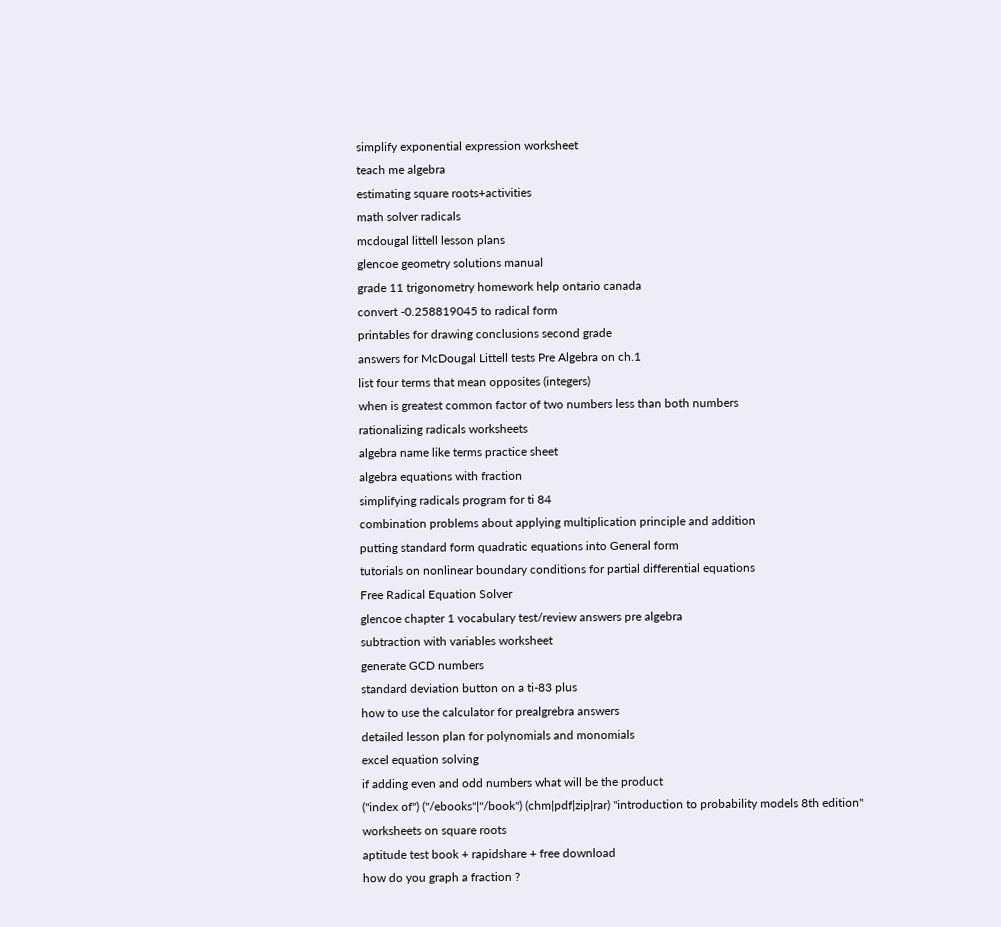simplify exponential expression worksheet
teach me algebra
estimating square roots+activities
math solver radicals
mcdougal littell lesson plans
glencoe geometry solutions manual
grade 11 trigonometry homework help ontario canada
convert -0.258819045 to radical form
printables for drawing conclusions second grade
answers for McDougal Littell tests Pre Algebra on ch.1
list four terms that mean opposites (integers)
when is greatest common factor of two numbers less than both numbers
rationalizing radicals worksheets
algebra name like terms practice sheet
algebra equations with fraction
simplifying radicals program for ti 84
combination problems about applying multiplication principle and addition
putting standard form quadratic equations into General form
tutorials on nonlinear boundary conditions for partial differential equations
Free Radical Equation Solver
glencoe chapter 1 vocabulary test/review answers pre algebra
subtraction with variables worksheet
generate GCD numbers
standard deviation button on a ti-83 plus
how to use the calculator for prealgrebra answers
detailed lesson plan for polynomials and monomials
excel equation solving
if adding even and odd numbers what will be the product
("index of") ("/ebooks"|"/book") (chm|pdf|zip|rar) "introduction to probability models 8th edition"
worksheets on square roots
aptitude test book + rapidshare + free download
how do you graph a fraction ?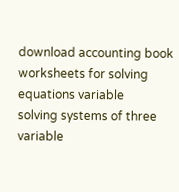download accounting book
worksheets for solving equations variable
solving systems of three variable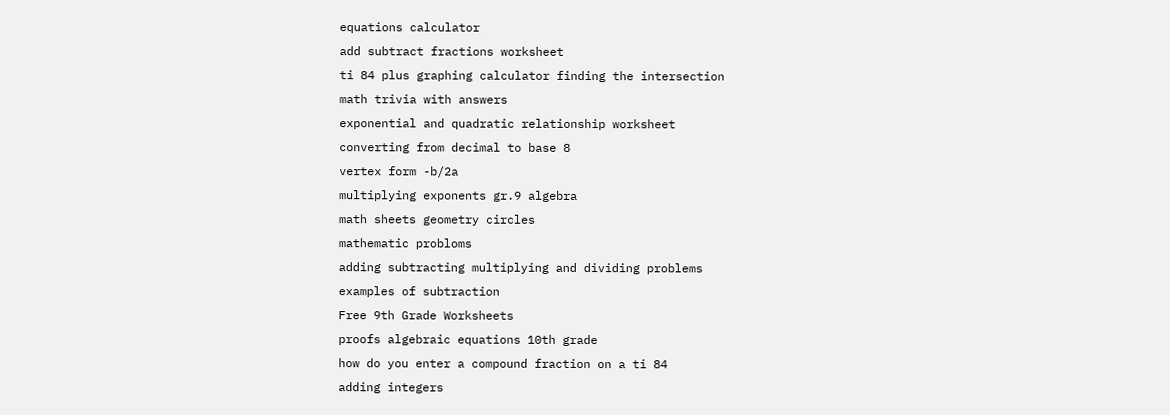equations calculator
add subtract fractions worksheet
ti 84 plus graphing calculator finding the intersection
math trivia with answers
exponential and quadratic relationship worksheet
converting from decimal to base 8
vertex form -b/2a
multiplying exponents gr.9 algebra
math sheets geometry circles
mathematic probloms
adding subtracting multiplying and dividing problems
examples of subtraction
Free 9th Grade Worksheets
proofs algebraic equations 10th grade
how do you enter a compound fraction on a ti 84
adding integers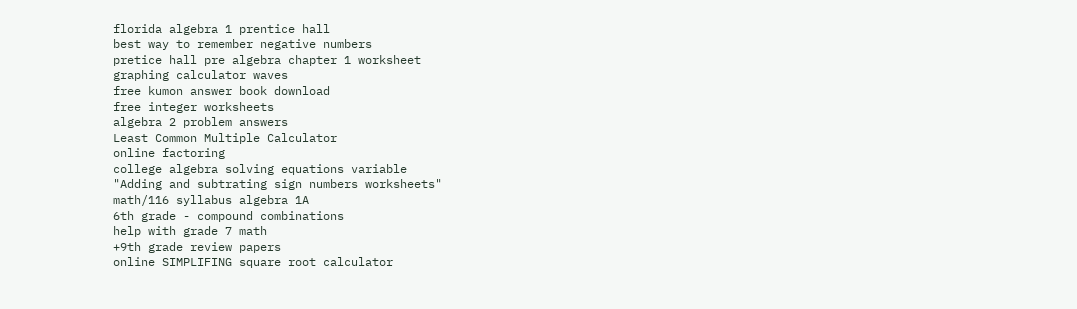florida algebra 1 prentice hall
best way to remember negative numbers
pretice hall pre algebra chapter 1 worksheet
graphing calculator waves
free kumon answer book download
free integer worksheets
algebra 2 problem answers
Least Common Multiple Calculator
online factoring
college algebra solving equations variable
"Adding and subtrating sign numbers worksheets"
math/116 syllabus algebra 1A
6th grade - compound combinations
help with grade 7 math
+9th grade review papers
online SIMPLIFING square root calculator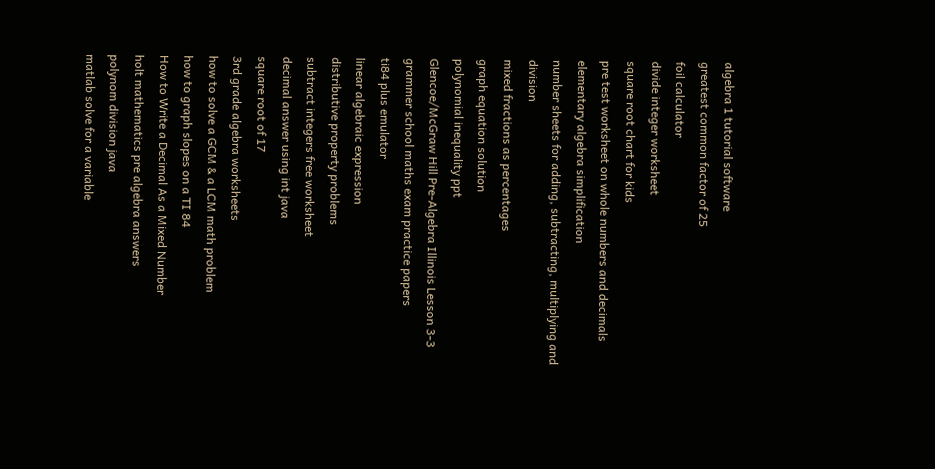algebra 1 tutorial software
greatest common factor of 25
foil calculator
divide integer worksheet
square root chart for kids
pre test worksheet on whole numbers and decimals
elementary algebra simplification
number sheets for adding, subtracting, multiplying and division
mixed fractions as percentages
graph equation solution
polynomial inequality ppt
Glencoe/McGraw Hill Pre-Algebra Illinois Lesson 3-3
grammer school maths exam practice papers
ti84 plus emulator
linear algebraic expression
distributive property problems
subtract integers free worksheet
decimal answer using int java
square root of 17
3rd grade algebra worksheets
how to solve a GCM & a LCM math problem
how to graph slopes on a TI 84
How to Write a Decimal As a Mixed Number
holt mathematics pre algebra answers
polynom division java
matlab solve for a variable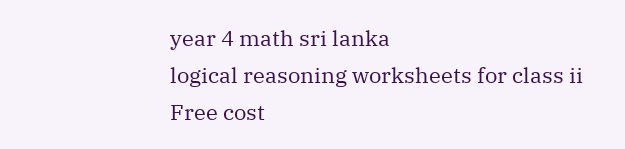year 4 math sri lanka
logical reasoning worksheets for class ii
Free cost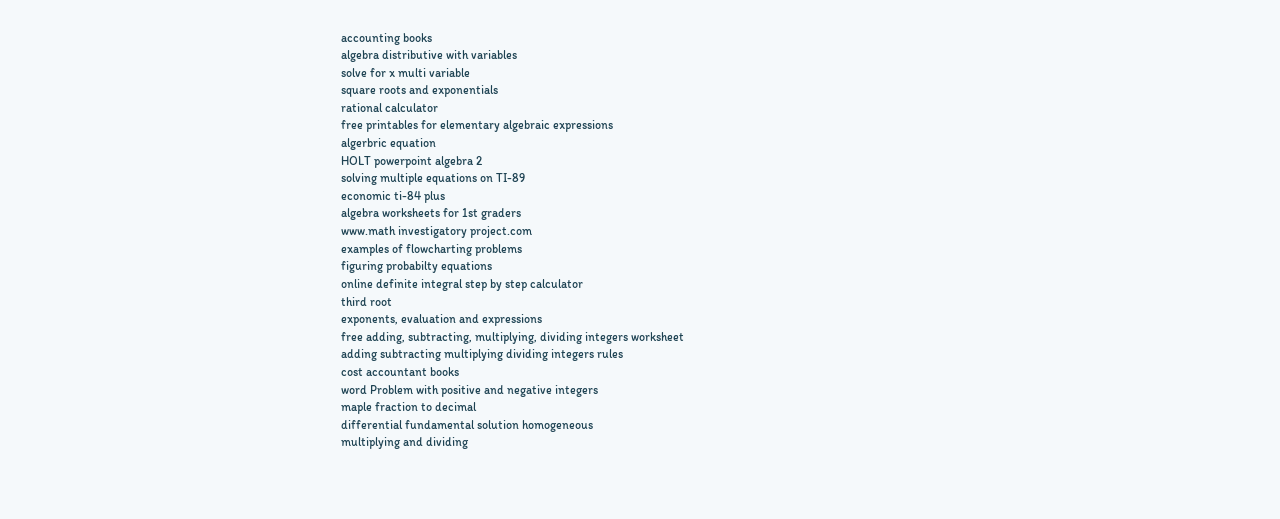accounting books
algebra distributive with variables
solve for x multi variable
square roots and exponentials
rational calculator
free printables for elementary algebraic expressions
algerbric equation
HOLT powerpoint algebra 2
solving multiple equations on TI-89
economic ti-84 plus
algebra worksheets for 1st graders
www.math investigatory project.com
examples of flowcharting problems
figuring probabilty equations
online definite integral step by step calculator
third root
exponents, evaluation and expressions
free adding, subtracting, multiplying, dividing integers worksheet
adding subtracting multiplying dividing integers rules
cost accountant books
word Problem with positive and negative integers
maple fraction to decimal
differential fundamental solution homogeneous
multiplying and dividing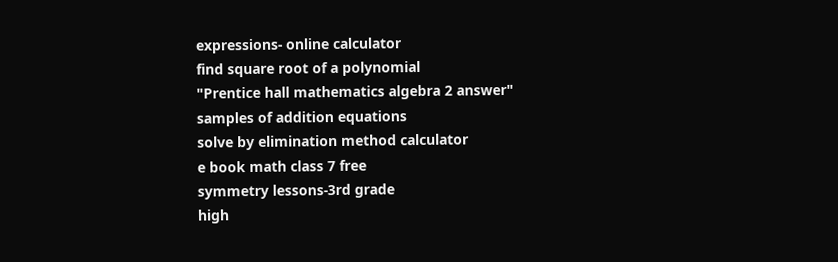expressions- online calculator
find square root of a polynomial
"Prentice hall mathematics algebra 2 answer"
samples of addition equations
solve by elimination method calculator
e book math class 7 free
symmetry lessons-3rd grade
high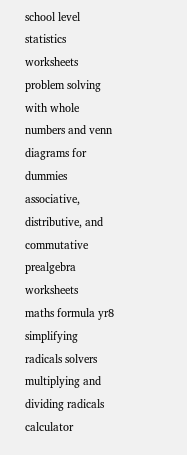school level statistics worksheets
problem solving with whole numbers and venn diagrams for dummies
associative, distributive, and commutative prealgebra worksheets
maths formula yr8
simplifying radicals solvers
multiplying and dividing radicals calculator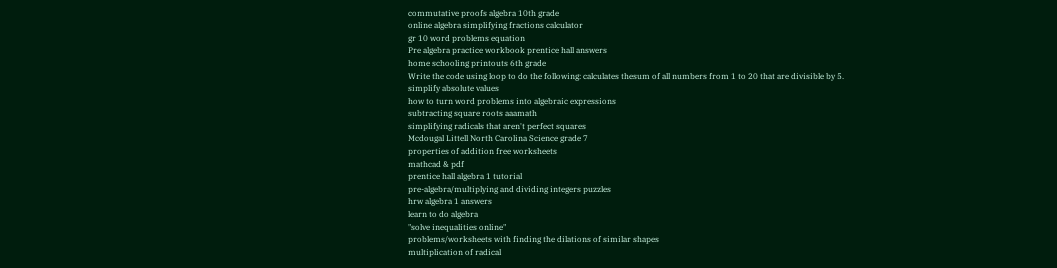commutative proofs algebra 10th grade
online algebra simplifying fractions calculator
gr 10 word problems equation
Pre algebra practice workbook prentice hall answers
home schooling printouts 6th grade
Write the code using loop to do the following: calculates thesum of all numbers from 1 to 20 that are divisible by 5.
simplify absolute values
how to turn word problems into algebraic expressions
subtracting square roots aaamath
simplifying radicals that aren't perfect squares
Mcdougal Littell North Carolina Science grade 7
properties of addition free worksheets
mathcad & pdf
prentice hall algebra 1 tutorial
pre-algebra/multiplying and dividing integers puzzles
hrw algebra 1 answers
learn to do algebra
"solve inequalities online"
problems/worksheets with finding the dilations of similar shapes
multiplication of radical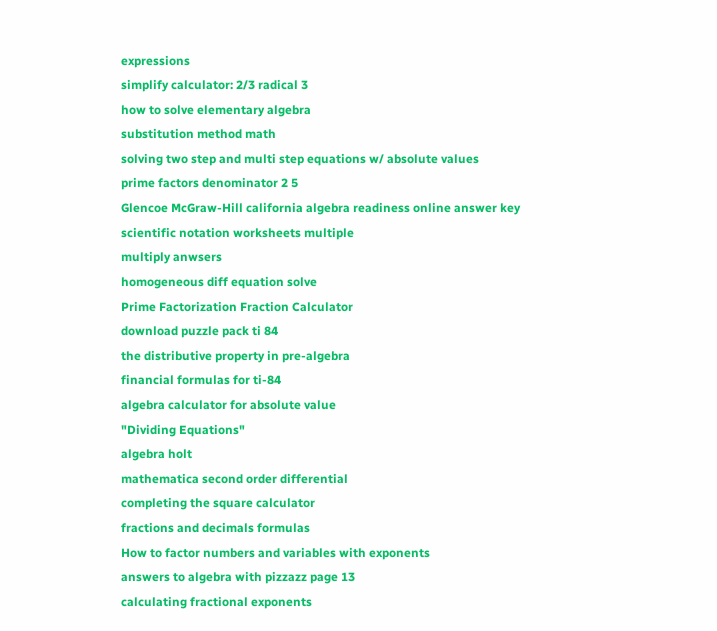expressions
simplify calculator: 2/3 radical 3
how to solve elementary algebra
substitution method math
solving two step and multi step equations w/ absolute values
prime factors denominator 2 5
Glencoe McGraw-Hill california algebra readiness online answer key
scientific notation worksheets multiple
multiply anwsers
homogeneous diff equation solve
Prime Factorization Fraction Calculator
download puzzle pack ti 84
the distributive property in pre-algebra
financial formulas for ti-84
algebra calculator for absolute value
"Dividing Equations"
algebra holt
mathematica second order differential
completing the square calculator
fractions and decimals formulas
How to factor numbers and variables with exponents
answers to algebra with pizzazz page 13
calculating fractional exponents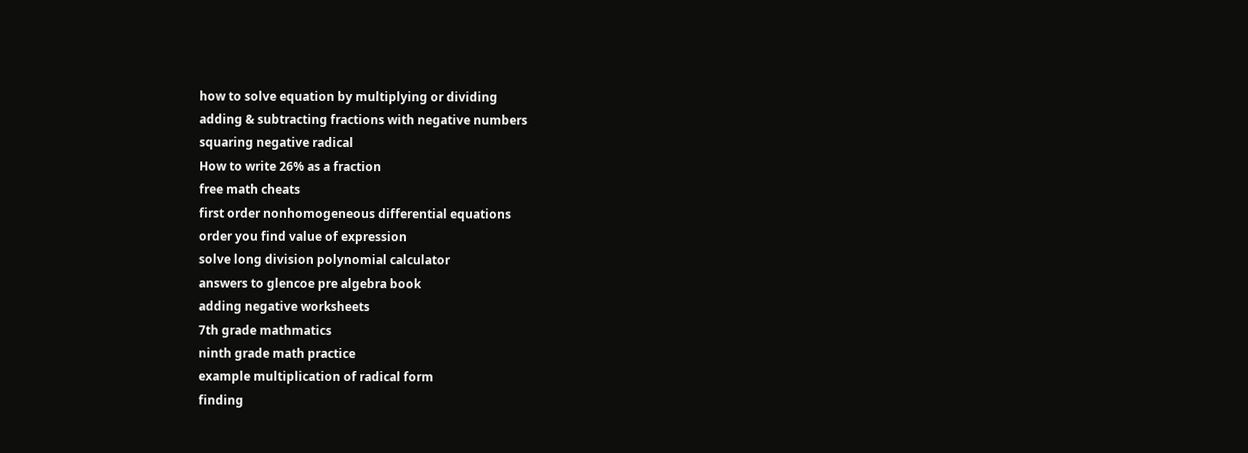how to solve equation by multiplying or dividing
adding & subtracting fractions with negative numbers
squaring negative radical
How to write 26% as a fraction
free math cheats
first order nonhomogeneous differential equations
order you find value of expression
solve long division polynomial calculator
answers to glencoe pre algebra book
adding negative worksheets
7th grade mathmatics
ninth grade math practice
example multiplication of radical form
finding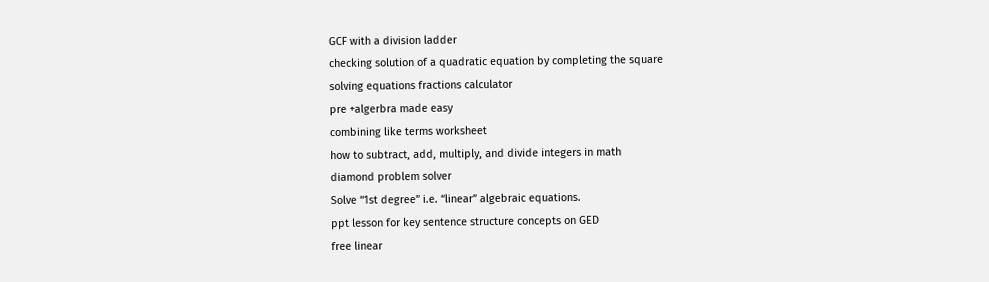GCF with a division ladder
checking solution of a quadratic equation by completing the square
solving equations fractions calculator
pre +algerbra made easy
combining like terms worksheet
how to subtract, add, multiply, and divide integers in math
diamond problem solver
Solve “1st degree” i.e. “linear” algebraic equations.
ppt lesson for key sentence structure concepts on GED
free linear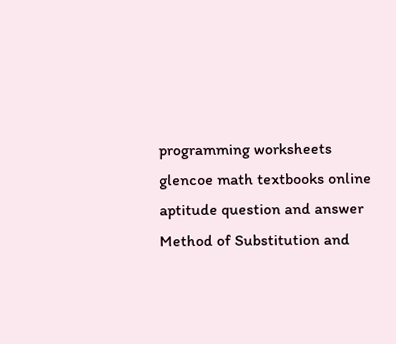programming worksheets
glencoe math textbooks online
aptitude question and answer
Method of Substitution and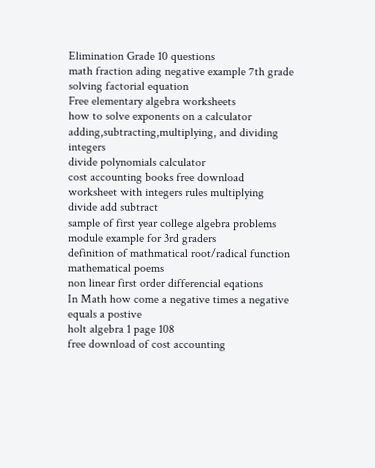Elimination Grade 10 questions
math fraction ading negative example 7th grade
solving factorial equation
Free elementary algebra worksheets
how to solve exponents on a calculator
adding,subtracting,multiplying, and dividing integers
divide polynomials calculator
cost accounting books free download
worksheet with integers rules multiplying divide add subtract
sample of first year college algebra problems
module example for 3rd graders
definition of mathmatical root/radical function
mathematical poems
non linear first order differencial eqations
In Math how come a negative times a negative equals a postive
holt algebra 1 page 108
free download of cost accounting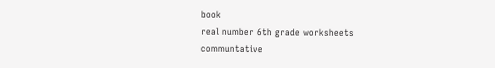book
real number 6th grade worksheets
communtative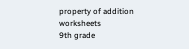property of addition worksheets
9th grade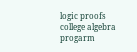logic proofs
college algebra progarm